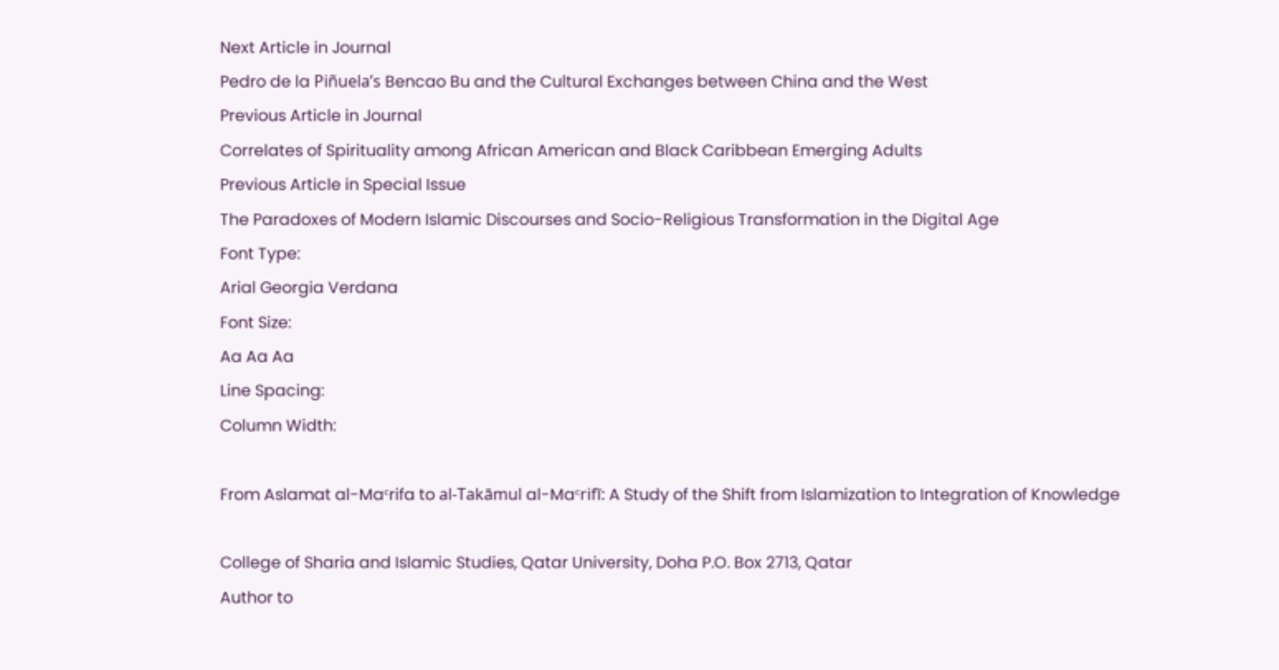Next Article in Journal
Pedro de la Piñuela’s Bencao Bu and the Cultural Exchanges between China and the West
Previous Article in Journal
Correlates of Spirituality among African American and Black Caribbean Emerging Adults
Previous Article in Special Issue
The Paradoxes of Modern Islamic Discourses and Socio-Religious Transformation in the Digital Age
Font Type:
Arial Georgia Verdana
Font Size:
Aa Aa Aa
Line Spacing:
Column Width:

From Aslamat al-Maᶜrifa to al-Takāmul al-Maᶜrifī: A Study of the Shift from Islamization to Integration of Knowledge

College of Sharia and Islamic Studies, Qatar University, Doha P.O. Box 2713, Qatar
Author to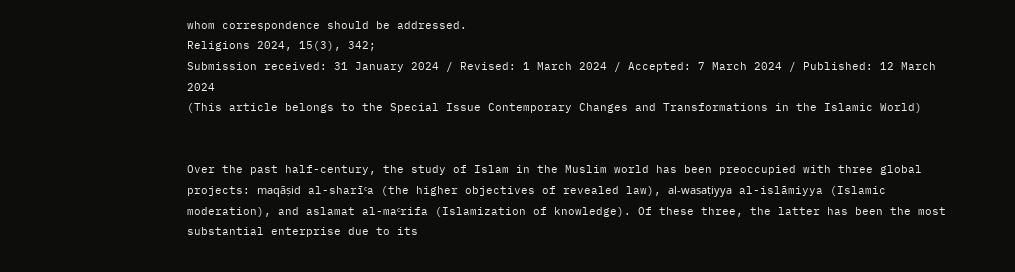whom correspondence should be addressed.
Religions 2024, 15(3), 342;
Submission received: 31 January 2024 / Revised: 1 March 2024 / Accepted: 7 March 2024 / Published: 12 March 2024
(This article belongs to the Special Issue Contemporary Changes and Transformations in the Islamic World)


Over the past half-century, the study of Islam in the Muslim world has been preoccupied with three global projects: maqāṣid al-sharīᶜa (the higher objectives of revealed law), al-wasaṭiyya al-islāmiyya (Islamic moderation), and aslamat al-maᶜrifa (Islamization of knowledge). Of these three, the latter has been the most substantial enterprise due to its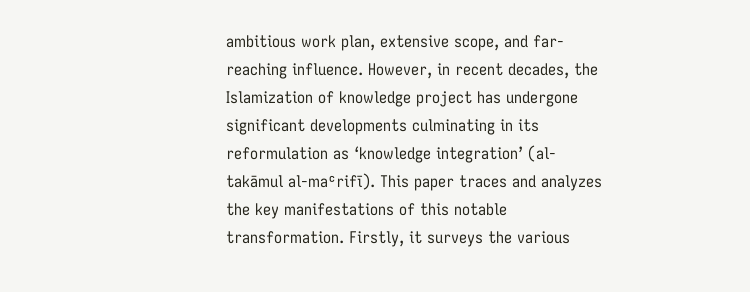ambitious work plan, extensive scope, and far-reaching influence. However, in recent decades, the Islamization of knowledge project has undergone significant developments culminating in its reformulation as ‘knowledge integration’ (al-takāmul al-maᶜrifī). This paper traces and analyzes the key manifestations of this notable transformation. Firstly, it surveys the various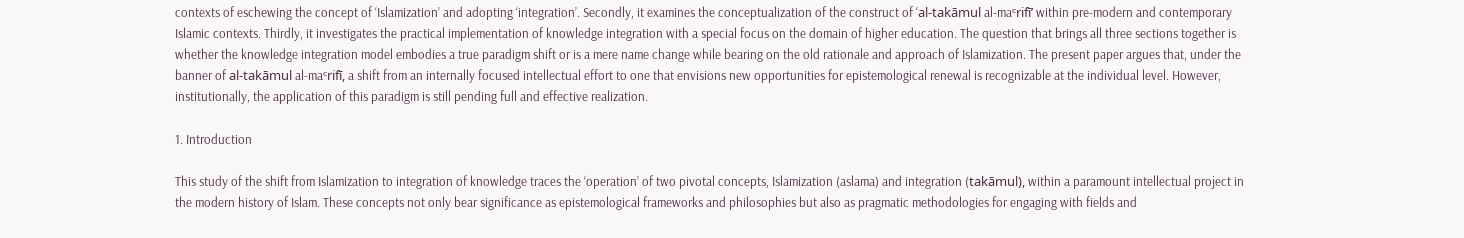contexts of eschewing the concept of ‘Islamization’ and adopting ‘integration’. Secondly, it examines the conceptualization of the construct of ‘al-takāmul al-maᶜrifī’ within pre-modern and contemporary Islamic contexts. Thirdly, it investigates the practical implementation of knowledge integration with a special focus on the domain of higher education. The question that brings all three sections together is whether the knowledge integration model embodies a true paradigm shift or is a mere name change while bearing on the old rationale and approach of Islamization. The present paper argues that, under the banner of al-takāmul al-maᶜrifī, a shift from an internally focused intellectual effort to one that envisions new opportunities for epistemological renewal is recognizable at the individual level. However, institutionally, the application of this paradigm is still pending full and effective realization.

1. Introduction

This study of the shift from Islamization to integration of knowledge traces the ‘operation’ of two pivotal concepts, Islamization (aslama) and integration (takāmul), within a paramount intellectual project in the modern history of Islam. These concepts not only bear significance as epistemological frameworks and philosophies but also as pragmatic methodologies for engaging with fields and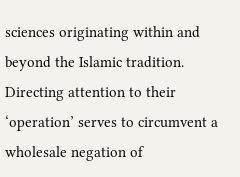sciences originating within and beyond the Islamic tradition. Directing attention to their ‘operation’ serves to circumvent a wholesale negation of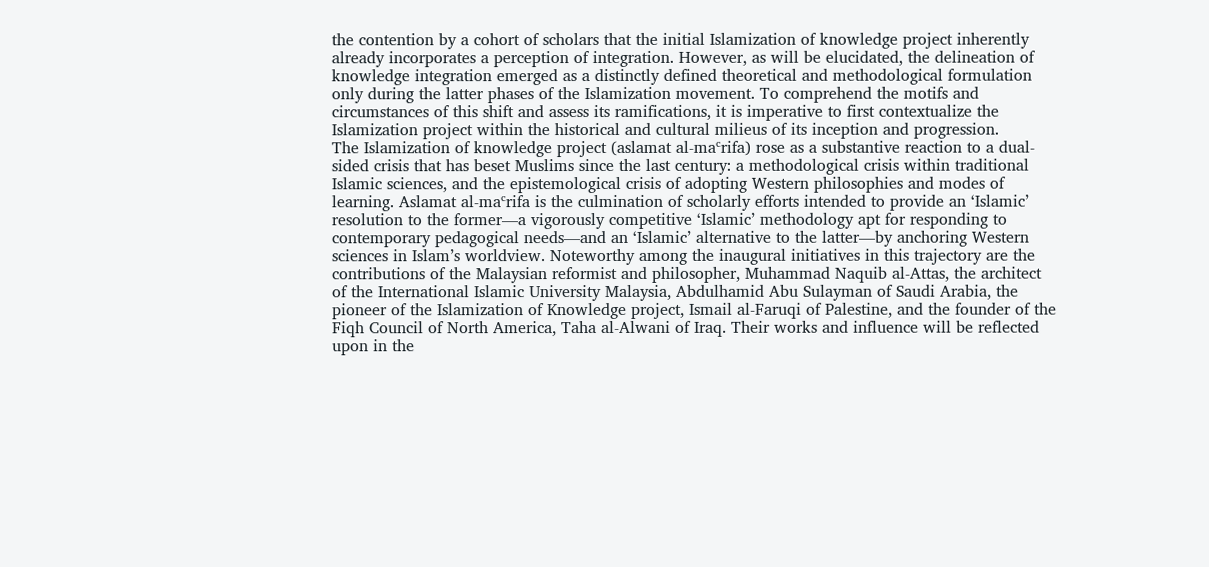the contention by a cohort of scholars that the initial Islamization of knowledge project inherently already incorporates a perception of integration. However, as will be elucidated, the delineation of knowledge integration emerged as a distinctly defined theoretical and methodological formulation only during the latter phases of the Islamization movement. To comprehend the motifs and circumstances of this shift and assess its ramifications, it is imperative to first contextualize the Islamization project within the historical and cultural milieus of its inception and progression.
The Islamization of knowledge project (aslamat al-maᶜrifa) rose as a substantive reaction to a dual-sided crisis that has beset Muslims since the last century: a methodological crisis within traditional Islamic sciences, and the epistemological crisis of adopting Western philosophies and modes of learning. Aslamat al-maᶜrifa is the culmination of scholarly efforts intended to provide an ‘Islamic’ resolution to the former—a vigorously competitive ‘Islamic’ methodology apt for responding to contemporary pedagogical needs—and an ‘Islamic’ alternative to the latter—by anchoring Western sciences in Islam’s worldview. Noteworthy among the inaugural initiatives in this trajectory are the contributions of the Malaysian reformist and philosopher, Muhammad Naquib al-Attas, the architect of the International Islamic University Malaysia, Abdulhamid Abu Sulayman of Saudi Arabia, the pioneer of the Islamization of Knowledge project, Ismail al-Faruqi of Palestine, and the founder of the Fiqh Council of North America, Taha al-Alwani of Iraq. Their works and influence will be reflected upon in the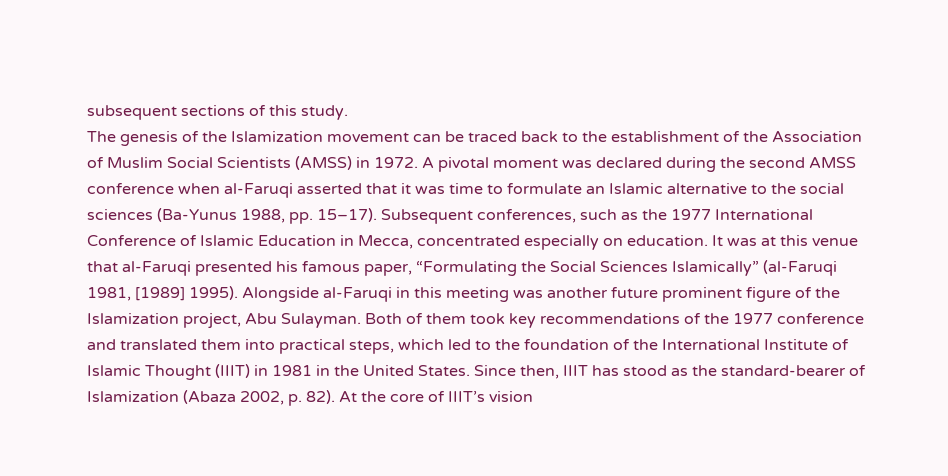subsequent sections of this study.
The genesis of the Islamization movement can be traced back to the establishment of the Association of Muslim Social Scientists (AMSS) in 1972. A pivotal moment was declared during the second AMSS conference when al-Faruqi asserted that it was time to formulate an Islamic alternative to the social sciences (Ba-Yunus 1988, pp. 15–17). Subsequent conferences, such as the 1977 International Conference of Islamic Education in Mecca, concentrated especially on education. It was at this venue that al-Faruqi presented his famous paper, “Formulating the Social Sciences Islamically” (al-Faruqi 1981, [1989] 1995). Alongside al-Faruqi in this meeting was another future prominent figure of the Islamization project, Abu Sulayman. Both of them took key recommendations of the 1977 conference and translated them into practical steps, which led to the foundation of the International Institute of Islamic Thought (IIIT) in 1981 in the United States. Since then, IIIT has stood as the standard-bearer of Islamization (Abaza 2002, p. 82). At the core of IIIT’s vision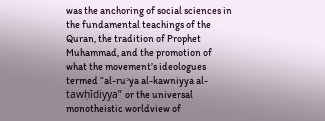was the anchoring of social sciences in the fundamental teachings of the Quran, the tradition of Prophet Muhammad, and the promotion of what the movement’s ideologues termed “al-ruᵓya al-kawniyya al-tawḥīdiyya” or the universal monotheistic worldview of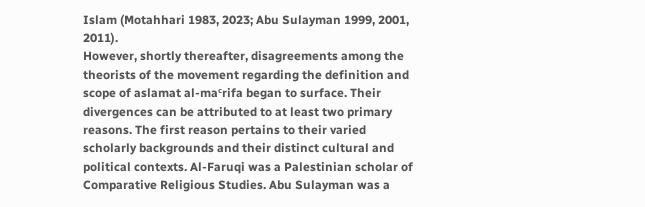Islam (Motahhari 1983, 2023; Abu Sulayman 1999, 2001, 2011).
However, shortly thereafter, disagreements among the theorists of the movement regarding the definition and scope of aslamat al-maᶜrifa began to surface. Their divergences can be attributed to at least two primary reasons. The first reason pertains to their varied scholarly backgrounds and their distinct cultural and political contexts. Al-Faruqi was a Palestinian scholar of Comparative Religious Studies. Abu Sulayman was a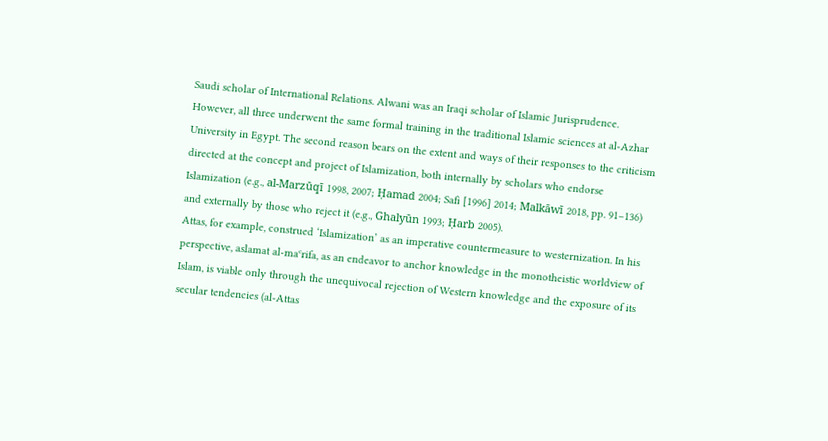Saudi scholar of International Relations. Alwani was an Iraqi scholar of Islamic Jurisprudence. However, all three underwent the same formal training in the traditional Islamic sciences at al-Azhar University in Egypt. The second reason bears on the extent and ways of their responses to the criticism directed at the concept and project of Islamization, both internally by scholars who endorse Islamization (e.g., al-Marzūqī 1998, 2007; Ḥamad 2004; Safi [1996] 2014; Malkāwī 2018, pp. 91–136) and externally by those who reject it (e.g., Ghalyūn 1993; Ḥarb 2005).
Attas, for example, construed ‘Islamization’ as an imperative countermeasure to westernization. In his perspective, aslamat al-maᶜrifa, as an endeavor to anchor knowledge in the monotheistic worldview of Islam, is viable only through the unequivocal rejection of Western knowledge and the exposure of its secular tendencies (al-Attas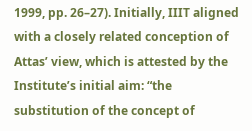1999, pp. 26–27). Initially, IIIT aligned with a closely related conception of Attas’ view, which is attested by the Institute’s initial aim: “the substitution of the concept of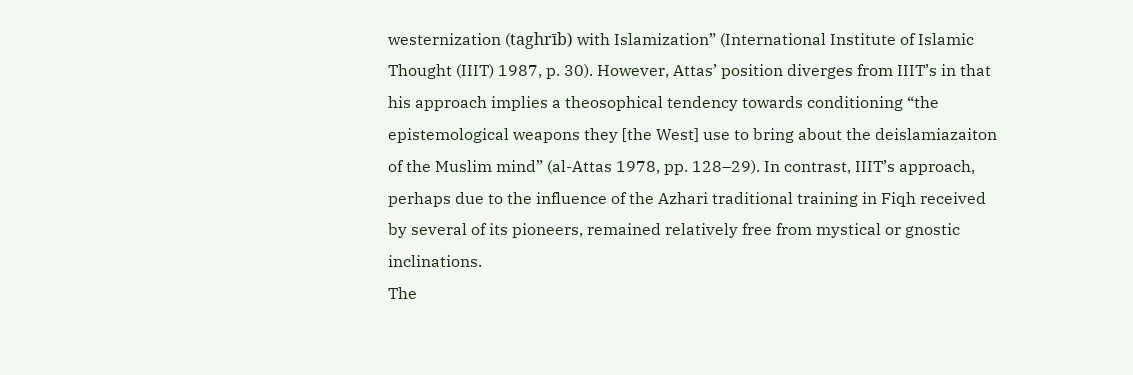westernization (taghrīb) with Islamization” (International Institute of Islamic Thought (IIIT) 1987, p. 30). However, Attas’ position diverges from IIIT’s in that his approach implies a theosophical tendency towards conditioning “the epistemological weapons they [the West] use to bring about the deislamiazaiton of the Muslim mind” (al-Attas 1978, pp. 128–29). In contrast, IIIT’s approach, perhaps due to the influence of the Azhari traditional training in Fiqh received by several of its pioneers, remained relatively free from mystical or gnostic inclinations.
The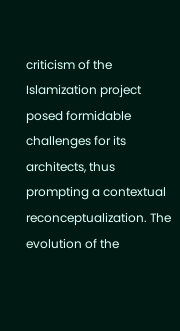criticism of the Islamization project posed formidable challenges for its architects, thus prompting a contextual reconceptualization. The evolution of the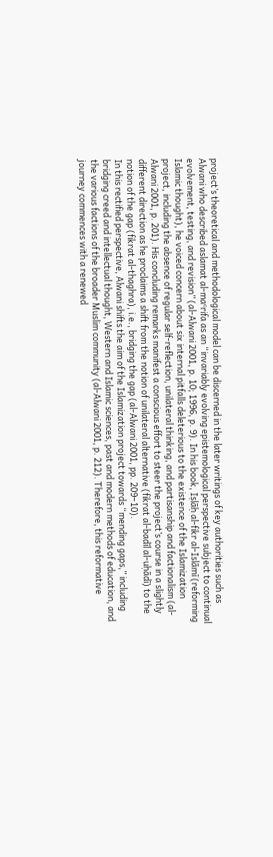project’s theoretical and methodological model can be discerned in the later writings of key authorities such as Alwani who described aslamat al-maᶜrifa as an “invariably evolving epistemological perspective subject to continual evolvement, testing, and revision” (al-Alwani 2001, p. 10; 1996, p. 9). In his book, Iṣlāḥ al-fikr al-Islāmī (reforming Islamic thought), he voiced concern about six internal pitfalls deleterious to the existence of the Islamization project, including the absence of regular self-reflection, unilateral thinking, and partisanship and factionalism (al-Alwani 2001, p. 201). His concluding remarks manifest a conscious effort to steer the project’s course in a slightly different direction as he proclaims a shift from the notion of unilateral alternative (fikrat al-badīl al-uḥādī) to the notion of the gap (fikrat al-thaghra), i.e., bridging the gap (al-Alwani 2001, pp. 209–10).
In this rectified perspective, Alwani shifts the aim of the Islamization project towards “mending gaps,” including bridging creed and intellectual thought, Western and Islamic sciences, past and modern methods of education, and the various factions of the broader Muslim community (al-Alwani 2001, p. 212). Therefore, this reformative journey commences with a renewed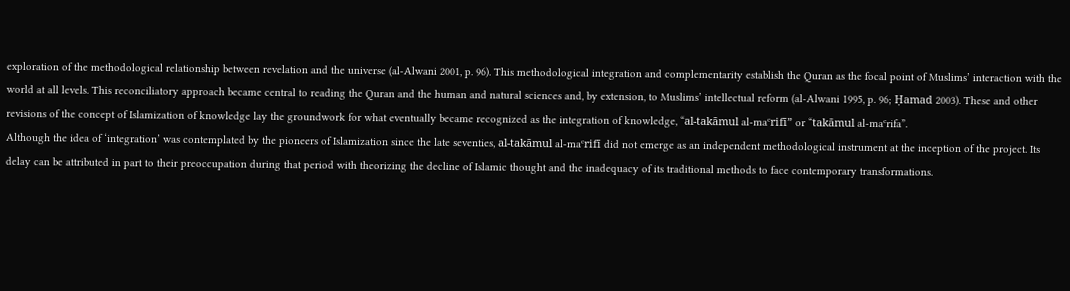exploration of the methodological relationship between revelation and the universe (al-Alwani 2001, p. 96). This methodological integration and complementarity establish the Quran as the focal point of Muslims’ interaction with the world at all levels. This reconciliatory approach became central to reading the Quran and the human and natural sciences and, by extension, to Muslims’ intellectual reform (al-Alwani 1995, p. 96; Ḥamad 2003). These and other revisions of the concept of Islamization of knowledge lay the groundwork for what eventually became recognized as the integration of knowledge, “al-takāmul al-maᶜrifī” or “takāmul al-maᶜrifa”.
Although the idea of ‘integration’ was contemplated by the pioneers of Islamization since the late seventies, al-takāmul al-maᶜrifī did not emerge as an independent methodological instrument at the inception of the project. Its delay can be attributed in part to their preoccupation during that period with theorizing the decline of Islamic thought and the inadequacy of its traditional methods to face contemporary transformations.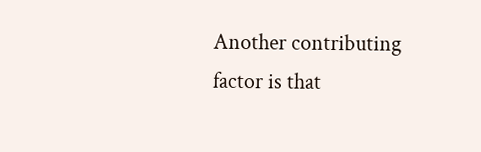Another contributing factor is that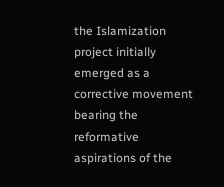the Islamization project initially emerged as a corrective movement bearing the reformative aspirations of the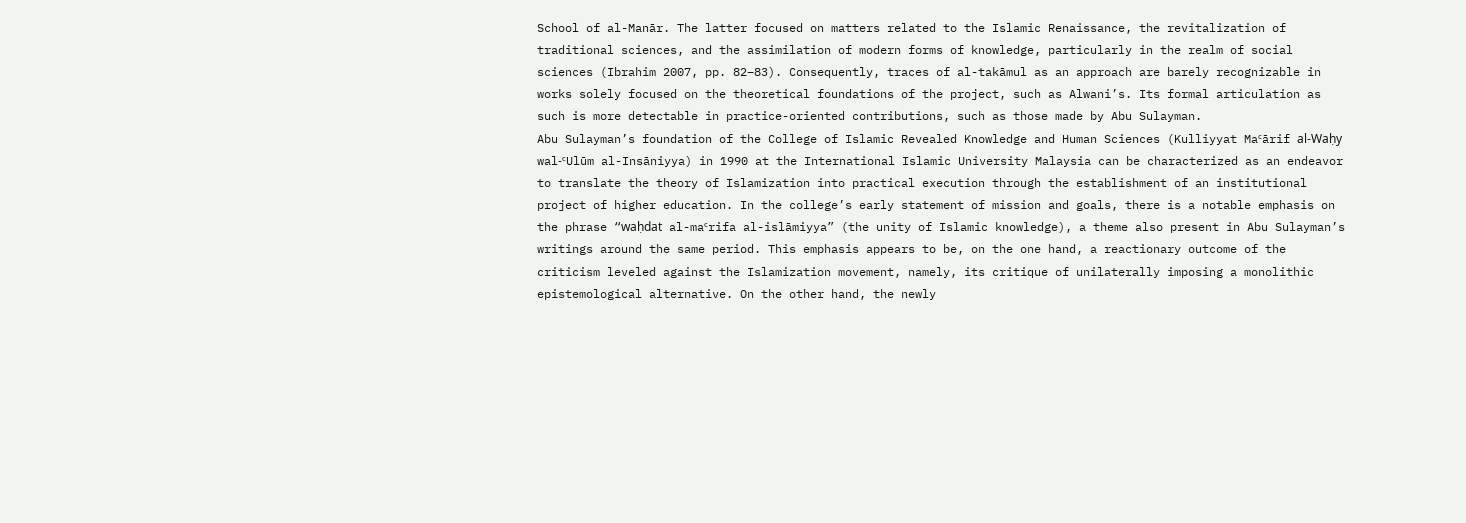School of al-Manār. The latter focused on matters related to the Islamic Renaissance, the revitalization of traditional sciences, and the assimilation of modern forms of knowledge, particularly in the realm of social sciences (Ibrahim 2007, pp. 82–83). Consequently, traces of al-takāmul as an approach are barely recognizable in works solely focused on the theoretical foundations of the project, such as Alwani’s. Its formal articulation as such is more detectable in practice-oriented contributions, such as those made by Abu Sulayman.
Abu Sulayman’s foundation of the College of Islamic Revealed Knowledge and Human Sciences (Kulliyyat Maᶜārif al-Waḥy wal-ᶜUlūm al-Insāniyya) in 1990 at the International Islamic University Malaysia can be characterized as an endeavor to translate the theory of Islamization into practical execution through the establishment of an institutional project of higher education. In the college’s early statement of mission and goals, there is a notable emphasis on the phrase “waḥdat al-maᶜrifa al-islāmiyya” (the unity of Islamic knowledge), a theme also present in Abu Sulayman’s writings around the same period. This emphasis appears to be, on the one hand, a reactionary outcome of the criticism leveled against the Islamization movement, namely, its critique of unilaterally imposing a monolithic epistemological alternative. On the other hand, the newly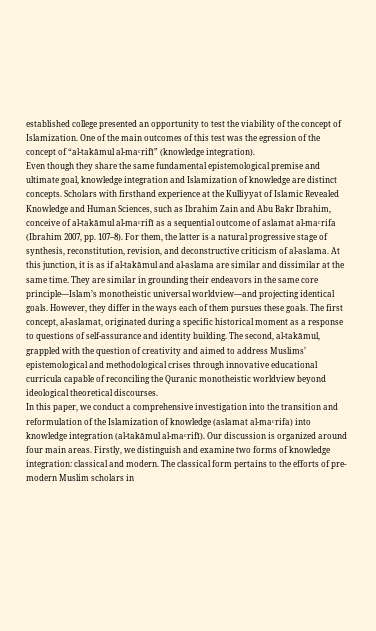established college presented an opportunity to test the viability of the concept of Islamization. One of the main outcomes of this test was the egression of the concept of “al-takāmul al-maᶜrifī” (knowledge integration).
Even though they share the same fundamental epistemological premise and ultimate goal, knowledge integration and Islamization of knowledge are distinct concepts. Scholars with firsthand experience at the Kulliyyat of Islamic Revealed Knowledge and Human Sciences, such as Ibrahim Zain and Abu Bakr Ibrahim, conceive of al-takāmul al-maᶜrifī as a sequential outcome of aslamat al-maᶜrifa (Ibrahim 2007, pp. 107–8). For them, the latter is a natural progressive stage of synthesis, reconstitution, revision, and deconstructive criticism of al-aslama. At this junction, it is as if al-takāmul and al-aslama are similar and dissimilar at the same time. They are similar in grounding their endeavors in the same core principle—Islam’s monotheistic universal worldview—and projecting identical goals. However, they differ in the ways each of them pursues these goals. The first concept, al-aslamat, originated during a specific historical moment as a response to questions of self-assurance and identity building. The second, al-takāmul, grappled with the question of creativity and aimed to address Muslims’ epistemological and methodological crises through innovative educational curricula capable of reconciling the Quranic monotheistic worldview beyond ideological theoretical discourses.
In this paper, we conduct a comprehensive investigation into the transition and reformulation of the Islamization of knowledge (aslamat al-maᶜrifa) into knowledge integration (al-takāmul al-maᶜrifī). Our discussion is organized around four main areas. Firstly, we distinguish and examine two forms of knowledge integration: classical and modern. The classical form pertains to the efforts of pre-modern Muslim scholars in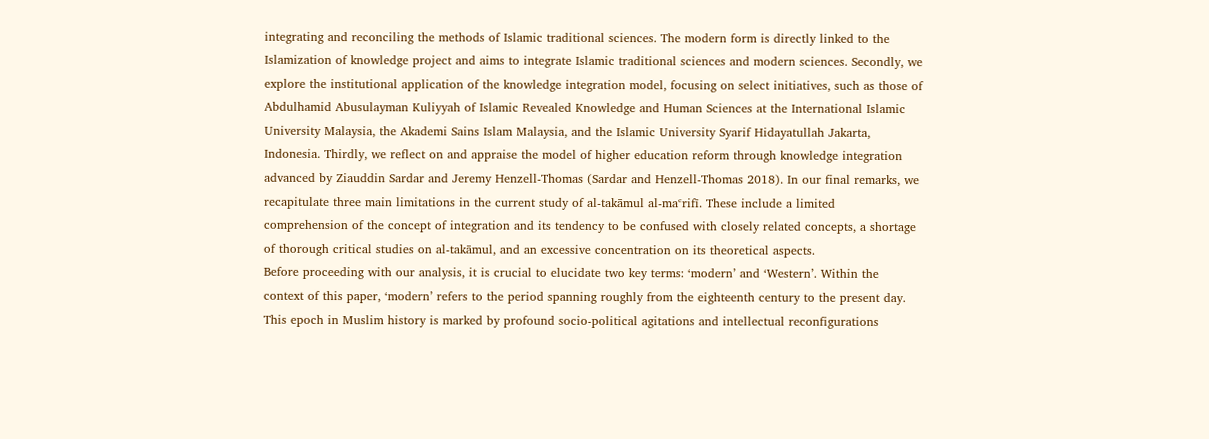integrating and reconciling the methods of Islamic traditional sciences. The modern form is directly linked to the Islamization of knowledge project and aims to integrate Islamic traditional sciences and modern sciences. Secondly, we explore the institutional application of the knowledge integration model, focusing on select initiatives, such as those of Abdulhamid Abusulayman Kuliyyah of Islamic Revealed Knowledge and Human Sciences at the International Islamic University Malaysia, the Akademi Sains Islam Malaysia, and the Islamic University Syarif Hidayatullah Jakarta, Indonesia. Thirdly, we reflect on and appraise the model of higher education reform through knowledge integration advanced by Ziauddin Sardar and Jeremy Henzell-Thomas (Sardar and Henzell-Thomas 2018). In our final remarks, we recapitulate three main limitations in the current study of al-takāmul al-maᶜrifī. These include a limited comprehension of the concept of integration and its tendency to be confused with closely related concepts, a shortage of thorough critical studies on al-takāmul, and an excessive concentration on its theoretical aspects.
Before proceeding with our analysis, it is crucial to elucidate two key terms: ‘modern’ and ‘Western’. Within the context of this paper, ‘modern’ refers to the period spanning roughly from the eighteenth century to the present day. This epoch in Muslim history is marked by profound socio-political agitations and intellectual reconfigurations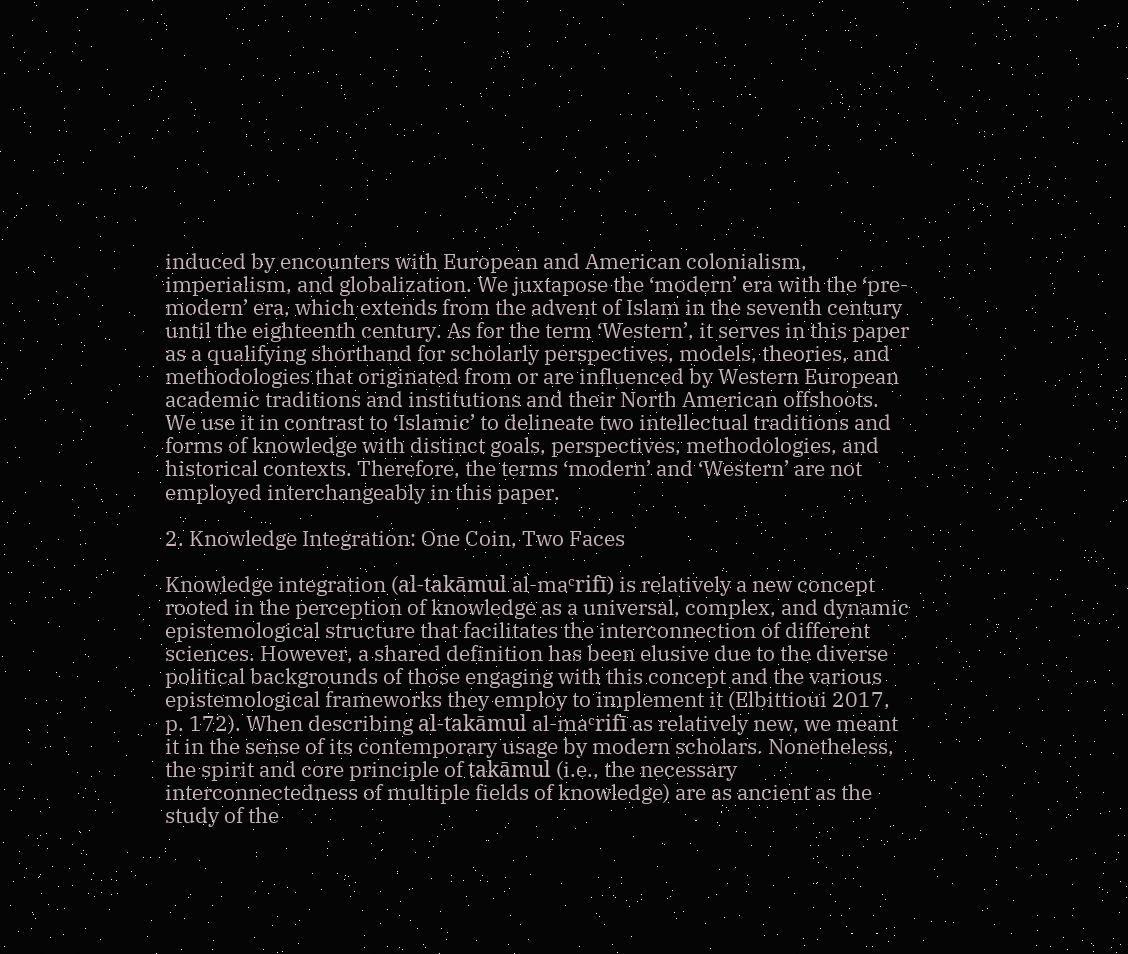induced by encounters with European and American colonialism, imperialism, and globalization. We juxtapose the ‘modern’ era with the ‘pre-modern’ era, which extends from the advent of Islam in the seventh century until the eighteenth century. As for the term ‘Western’, it serves in this paper as a qualifying shorthand for scholarly perspectives, models, theories, and methodologies that originated from or are influenced by Western European academic traditions and institutions and their North American offshoots. We use it in contrast to ‘Islamic’ to delineate two intellectual traditions and forms of knowledge with distinct goals, perspectives, methodologies, and historical contexts. Therefore, the terms ‘modern’ and ‘Western’ are not employed interchangeably in this paper.

2. Knowledge Integration: One Coin, Two Faces

Knowledge integration (al-takāmul al-maᶜrifī) is relatively a new concept rooted in the perception of knowledge as a universal, complex, and dynamic epistemological structure that facilitates the interconnection of different sciences. However, a shared definition has been elusive due to the diverse political backgrounds of those engaging with this concept and the various epistemological frameworks they employ to implement it (Elbittioui 2017, p. 172). When describing al-takāmul al-maᶜrifī as relatively new, we meant it in the sense of its contemporary usage by modern scholars. Nonetheless, the spirit and core principle of takāmul (i.e., the necessary interconnectedness of multiple fields of knowledge) are as ancient as the study of the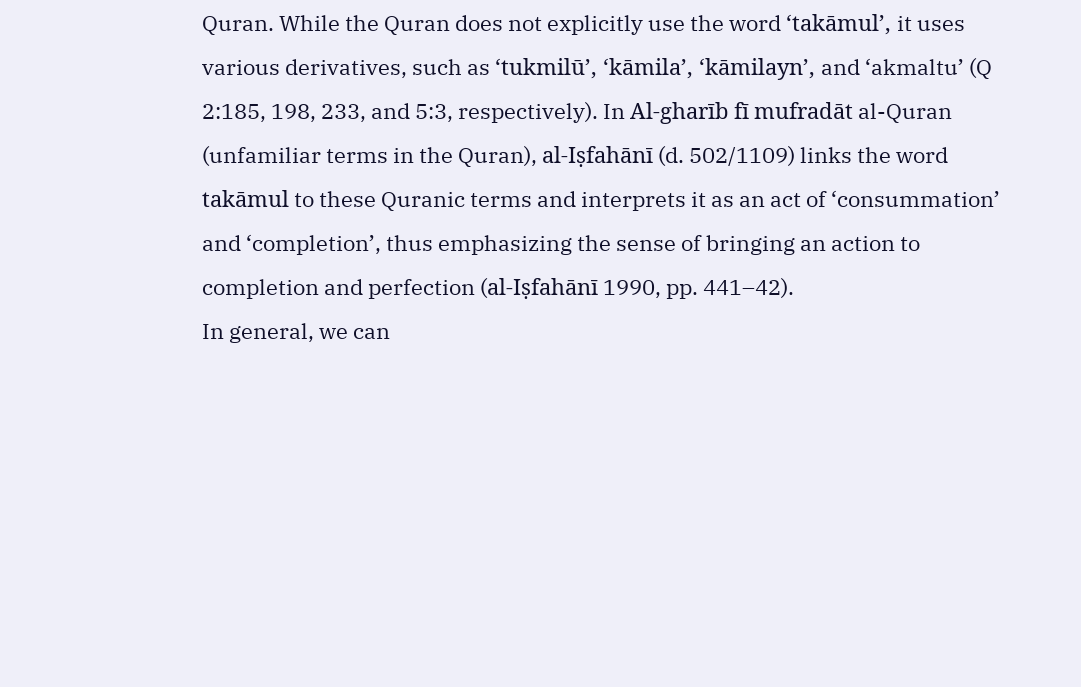Quran. While the Quran does not explicitly use the word ‘takāmul’, it uses various derivatives, such as ‘tukmilū’, ‘kāmila’, ‘kāmilayn’, and ‘akmaltu’ (Q 2:185, 198, 233, and 5:3, respectively). In Al-gharīb fī mufradāt al-Quran (unfamiliar terms in the Quran), al-Iṣfahānī (d. 502/1109) links the word takāmul to these Quranic terms and interprets it as an act of ‘consummation’ and ‘completion’, thus emphasizing the sense of bringing an action to completion and perfection (al-Iṣfahānī 1990, pp. 441–42).
In general, we can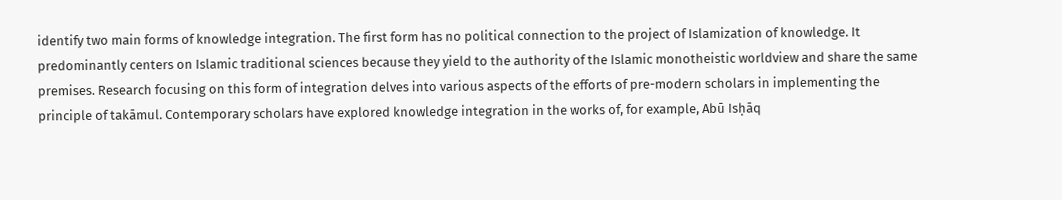identify two main forms of knowledge integration. The first form has no political connection to the project of Islamization of knowledge. It predominantly centers on Islamic traditional sciences because they yield to the authority of the Islamic monotheistic worldview and share the same premises. Research focusing on this form of integration delves into various aspects of the efforts of pre-modern scholars in implementing the principle of takāmul. Contemporary scholars have explored knowledge integration in the works of, for example, Abū Isḥāq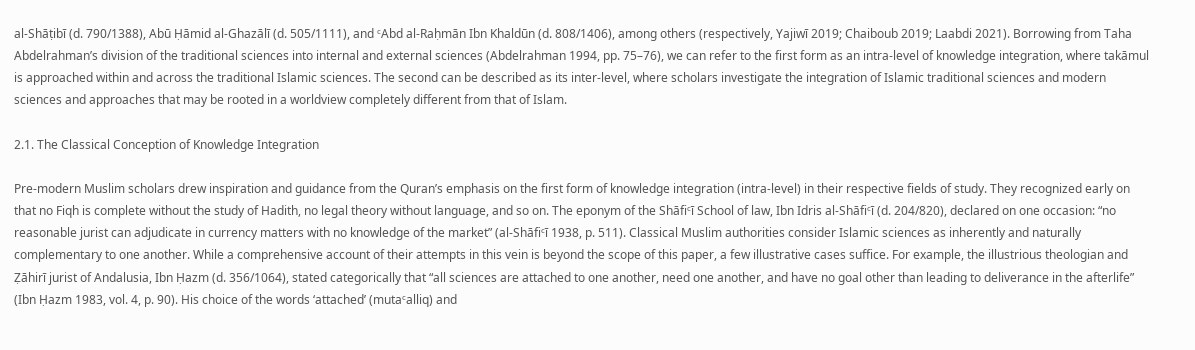al-Shāṭibī (d. 790/1388), Abū Ḥāmid al-Ghazālī (d. 505/1111), and ᶜAbd al-Raḥmān Ibn Khaldūn (d. 808/1406), among others (respectively, Yajiwī 2019; Chaiboub 2019; Laabdi 2021). Borrowing from Taha Abdelrahman’s division of the traditional sciences into internal and external sciences (Abdelrahman 1994, pp. 75–76), we can refer to the first form as an intra-level of knowledge integration, where takāmul is approached within and across the traditional Islamic sciences. The second can be described as its inter-level, where scholars investigate the integration of Islamic traditional sciences and modern sciences and approaches that may be rooted in a worldview completely different from that of Islam.

2.1. The Classical Conception of Knowledge Integration

Pre-modern Muslim scholars drew inspiration and guidance from the Quran’s emphasis on the first form of knowledge integration (intra-level) in their respective fields of study. They recognized early on that no Fiqh is complete without the study of Hadith, no legal theory without language, and so on. The eponym of the Shāfiᶜī School of law, Ibn Idris al-Shāfiᶜī (d. 204/820), declared on one occasion: “no reasonable jurist can adjudicate in currency matters with no knowledge of the market” (al-Shāfiᶜī 1938, p. 511). Classical Muslim authorities consider Islamic sciences as inherently and naturally complementary to one another. While a comprehensive account of their attempts in this vein is beyond the scope of this paper, a few illustrative cases suffice. For example, the illustrious theologian and Ẓāhirī jurist of Andalusia, Ibn Ḥazm (d. 356/1064), stated categorically that “all sciences are attached to one another, need one another, and have no goal other than leading to deliverance in the afterlife” (Ibn Ḥazm 1983, vol. 4, p. 90). His choice of the words ‘attached’ (mutaᶜalliq) and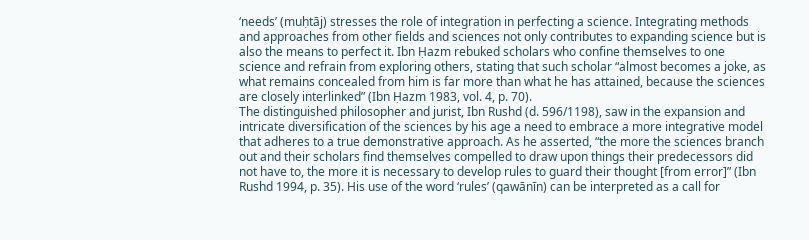‘needs’ (muḥtāj) stresses the role of integration in perfecting a science. Integrating methods and approaches from other fields and sciences not only contributes to expanding science but is also the means to perfect it. Ibn Ḥazm rebuked scholars who confine themselves to one science and refrain from exploring others, stating that such scholar “almost becomes a joke, as what remains concealed from him is far more than what he has attained, because the sciences are closely interlinked” (Ibn Ḥazm 1983, vol. 4, p. 70).
The distinguished philosopher and jurist, Ibn Rushd (d. 596/1198), saw in the expansion and intricate diversification of the sciences by his age a need to embrace a more integrative model that adheres to a true demonstrative approach. As he asserted, “the more the sciences branch out and their scholars find themselves compelled to draw upon things their predecessors did not have to, the more it is necessary to develop rules to guard their thought [from error]” (Ibn Rushd 1994, p. 35). His use of the word ‘rules’ (qawānīn) can be interpreted as a call for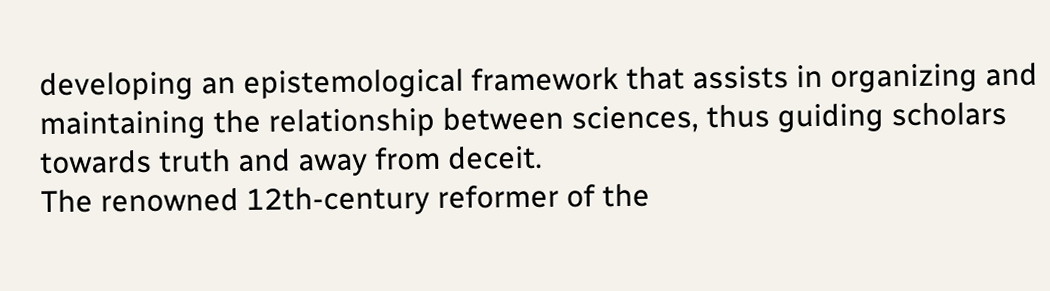developing an epistemological framework that assists in organizing and maintaining the relationship between sciences, thus guiding scholars towards truth and away from deceit.
The renowned 12th-century reformer of the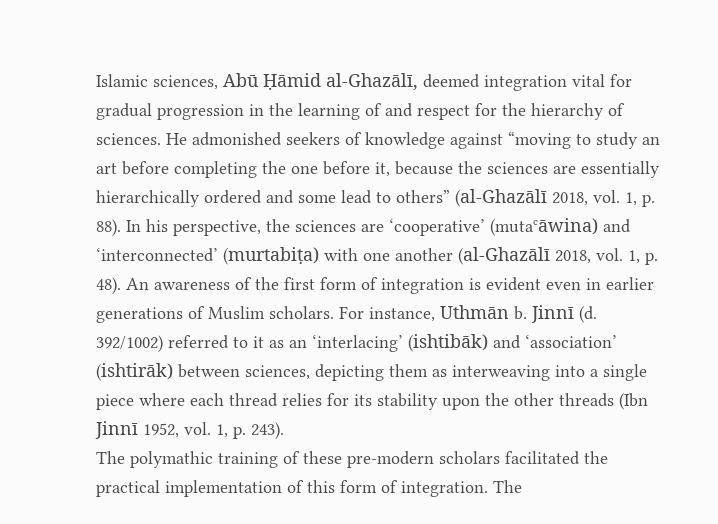Islamic sciences, Abū Ḥāmid al-Ghazālī, deemed integration vital for gradual progression in the learning of and respect for the hierarchy of sciences. He admonished seekers of knowledge against “moving to study an art before completing the one before it, because the sciences are essentially hierarchically ordered and some lead to others” (al-Ghazālī 2018, vol. 1, p. 88). In his perspective, the sciences are ‘cooperative’ (mutaᶜāwina) and ‘interconnected’ (murtabiṭa) with one another (al-Ghazālī 2018, vol. 1, p. 48). An awareness of the first form of integration is evident even in earlier generations of Muslim scholars. For instance, Uthmān b. Jinnī (d. 392/1002) referred to it as an ‘interlacing’ (ishtibāk) and ‘association’ (ishtirāk) between sciences, depicting them as interweaving into a single piece where each thread relies for its stability upon the other threads (Ibn Jinnī 1952, vol. 1, p. 243).
The polymathic training of these pre-modern scholars facilitated the practical implementation of this form of integration. The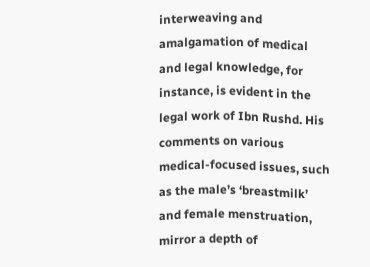interweaving and amalgamation of medical and legal knowledge, for instance, is evident in the legal work of Ibn Rushd. His comments on various medical-focused issues, such as the male’s ‘breastmilk’ and female menstruation, mirror a depth of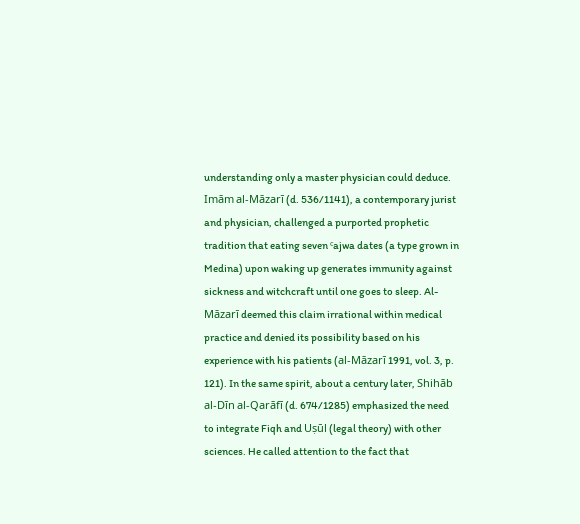understanding only a master physician could deduce. Imām al-Māzarī (d. 536/1141), a contemporary jurist and physician, challenged a purported prophetic tradition that eating seven ᶜajwa dates (a type grown in Medina) upon waking up generates immunity against sickness and witchcraft until one goes to sleep. Al-Māzarī deemed this claim irrational within medical practice and denied its possibility based on his experience with his patients (al-Māzarī 1991, vol. 3, p. 121). In the same spirit, about a century later, Shihāb al-Dīn al-Qarāfī (d. 674/1285) emphasized the need to integrate Fiqh and Uṣūl (legal theory) with other sciences. He called attention to the fact that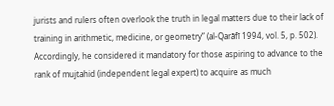jurists and rulers often overlook the truth in legal matters due to their lack of training in arithmetic, medicine, or geometry” (al-Qarāfī 1994, vol. 5, p. 502). Accordingly, he considered it mandatory for those aspiring to advance to the rank of mujtahid (independent legal expert) to acquire as much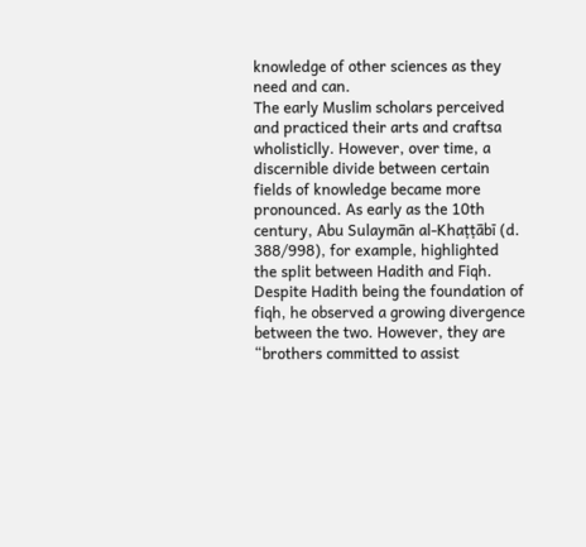knowledge of other sciences as they need and can.
The early Muslim scholars perceived and practiced their arts and craftsa wholisticlly. However, over time, a discernible divide between certain fields of knowledge became more pronounced. As early as the 10th century, Abu Sulaymān al-Khaṭṭābī (d. 388/998), for example, highlighted the split between Hadith and Fiqh. Despite Hadith being the foundation of fiqh, he observed a growing divergence between the two. However, they are “brothers committed to assist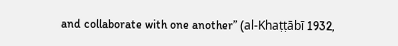and collaborate with one another” (al-Khaṭṭābī 1932,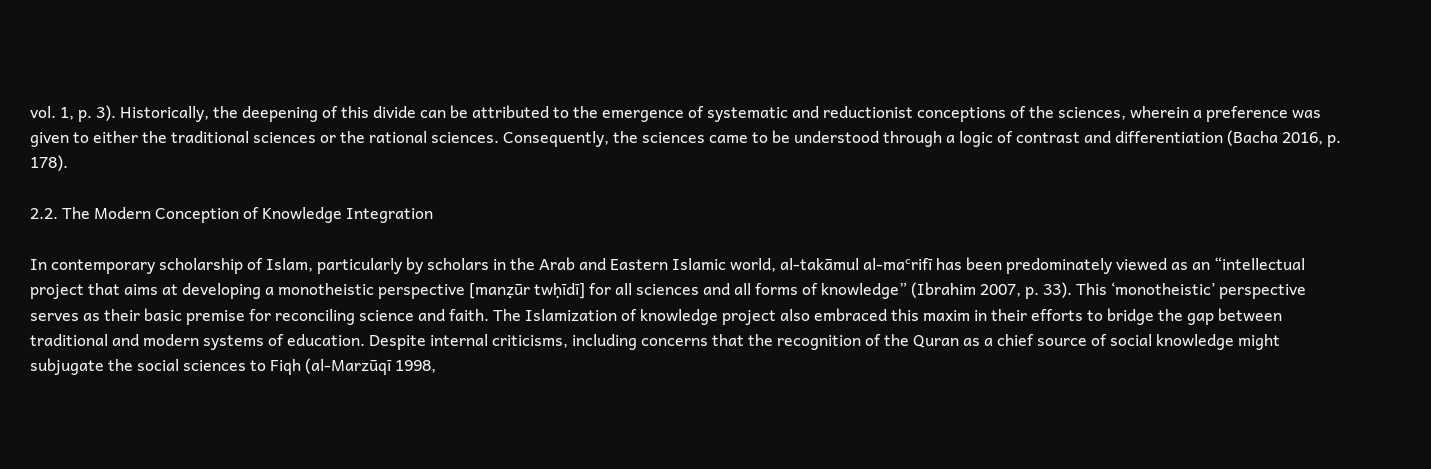vol. 1, p. 3). Historically, the deepening of this divide can be attributed to the emergence of systematic and reductionist conceptions of the sciences, wherein a preference was given to either the traditional sciences or the rational sciences. Consequently, the sciences came to be understood through a logic of contrast and differentiation (Bacha 2016, p. 178).

2.2. The Modern Conception of Knowledge Integration

In contemporary scholarship of Islam, particularly by scholars in the Arab and Eastern Islamic world, al-takāmul al-maᶜrifī has been predominately viewed as an “intellectual project that aims at developing a monotheistic perspective [manẓūr twḥīdī] for all sciences and all forms of knowledge” (Ibrahim 2007, p. 33). This ‘monotheistic’ perspective serves as their basic premise for reconciling science and faith. The Islamization of knowledge project also embraced this maxim in their efforts to bridge the gap between traditional and modern systems of education. Despite internal criticisms, including concerns that the recognition of the Quran as a chief source of social knowledge might subjugate the social sciences to Fiqh (al-Marzūqī 1998,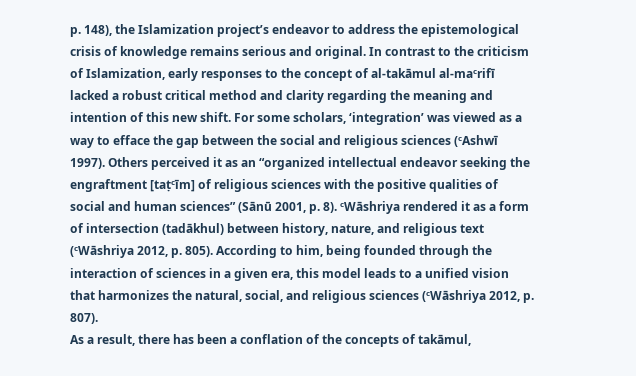p. 148), the Islamization project’s endeavor to address the epistemological crisis of knowledge remains serious and original. In contrast to the criticism of Islamization, early responses to the concept of al-takāmul al-maᶜrifī lacked a robust critical method and clarity regarding the meaning and intention of this new shift. For some scholars, ‘integration’ was viewed as a way to efface the gap between the social and religious sciences (ᶜAshwī 1997). Others perceived it as an “organized intellectual endeavor seeking the engraftment [taṭᶜīm] of religious sciences with the positive qualities of social and human sciences” (Sānū 2001, p. 8). ᶜWāshriya rendered it as a form of intersection (tadākhul) between history, nature, and religious text (ᶜWāshriya 2012, p. 805). According to him, being founded through the interaction of sciences in a given era, this model leads to a unified vision that harmonizes the natural, social, and religious sciences (ᶜWāshriya 2012, p. 807).
As a result, there has been a conflation of the concepts of takāmul,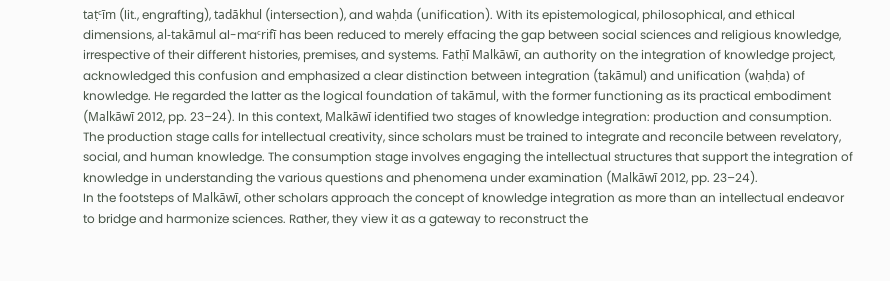taṭᶜīm (lit., engrafting), tadākhul (intersection), and waḥda (unification). With its epistemological, philosophical, and ethical dimensions, al-takāmul al-maᶜrifī has been reduced to merely effacing the gap between social sciences and religious knowledge, irrespective of their different histories, premises, and systems. Fatḥī Malkāwī, an authority on the integration of knowledge project, acknowledged this confusion and emphasized a clear distinction between integration (takāmul) and unification (waḥda) of knowledge. He regarded the latter as the logical foundation of takāmul, with the former functioning as its practical embodiment (Malkāwī 2012, pp. 23–24). In this context, Malkāwī identified two stages of knowledge integration: production and consumption. The production stage calls for intellectual creativity, since scholars must be trained to integrate and reconcile between revelatory, social, and human knowledge. The consumption stage involves engaging the intellectual structures that support the integration of knowledge in understanding the various questions and phenomena under examination (Malkāwī 2012, pp. 23–24).
In the footsteps of Malkāwī, other scholars approach the concept of knowledge integration as more than an intellectual endeavor to bridge and harmonize sciences. Rather, they view it as a gateway to reconstruct the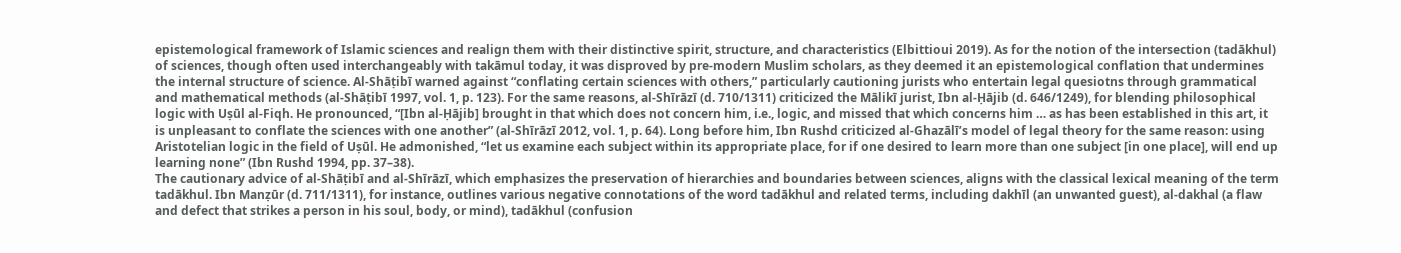epistemological framework of Islamic sciences and realign them with their distinctive spirit, structure, and characteristics (Elbittioui 2019). As for the notion of the intersection (tadākhul) of sciences, though often used interchangeably with takāmul today, it was disproved by pre-modern Muslim scholars, as they deemed it an epistemological conflation that undermines the internal structure of science. Al-Shāṭibī warned against “conflating certain sciences with others,” particularly cautioning jurists who entertain legal quesiotns through grammatical and mathematical methods (al-Shāṭibī 1997, vol. 1, p. 123). For the same reasons, al-Shīrāzī (d. 710/1311) criticized the Mālikī jurist, Ibn al-Ḥājib (d. 646/1249), for blending philosophical logic with Uṣūl al-Fiqh. He pronounced, “[Ibn al-Ḥājib] brought in that which does not concern him, i.e., logic, and missed that which concerns him … as has been established in this art, it is unpleasant to conflate the sciences with one another” (al-Shīrāzī 2012, vol. 1, p. 64). Long before him, Ibn Rushd criticized al-Ghazālī’s model of legal theory for the same reason: using Aristotelian logic in the field of Uṣūl. He admonished, “let us examine each subject within its appropriate place, for if one desired to learn more than one subject [in one place], will end up learning none” (Ibn Rushd 1994, pp. 37–38).
The cautionary advice of al-Shāṭibī and al-Shīrāzī, which emphasizes the preservation of hierarchies and boundaries between sciences, aligns with the classical lexical meaning of the term tadākhul. Ibn Manẓūr (d. 711/1311), for instance, outlines various negative connotations of the word tadākhul and related terms, including dakhīl (an unwanted guest), al-dakhal (a flaw and defect that strikes a person in his soul, body, or mind), tadākhul (confusion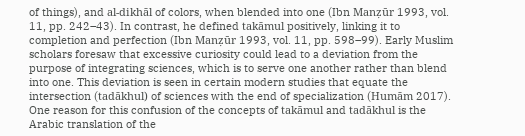of things), and al-dikhāl of colors, when blended into one (Ibn Manẓūr 1993, vol. 11, pp. 242–43). In contrast, he defined takāmul positively, linking it to completion and perfection (Ibn Manẓūr 1993, vol. 11, pp. 598–99). Early Muslim scholars foresaw that excessive curiosity could lead to a deviation from the purpose of integrating sciences, which is to serve one another rather than blend into one. This deviation is seen in certain modern studies that equate the intersection (tadākhul) of sciences with the end of specialization (Humām 2017). One reason for this confusion of the concepts of takāmul and tadākhul is the Arabic translation of the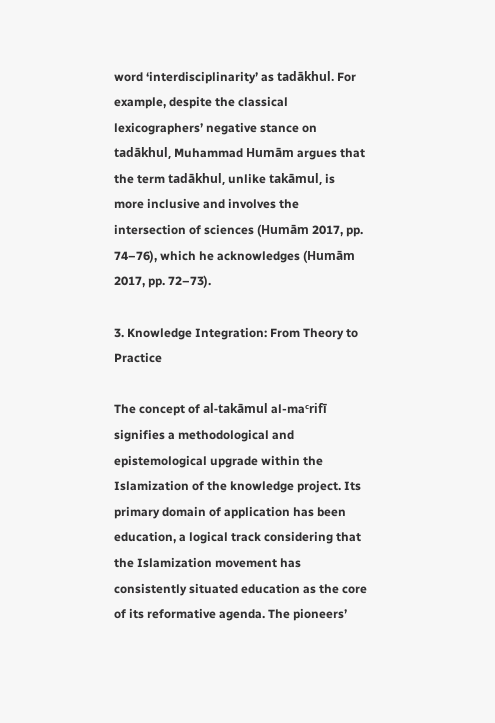word ‘interdisciplinarity’ as tadākhul. For example, despite the classical lexicographers’ negative stance on tadākhul, Muhammad Humām argues that the term tadākhul, unlike takāmul, is more inclusive and involves the intersection of sciences (Humām 2017, pp. 74–76), which he acknowledges (Humām 2017, pp. 72–73).

3. Knowledge Integration: From Theory to Practice

The concept of al-takāmul al-maᶜrifī signifies a methodological and epistemological upgrade within the Islamization of the knowledge project. Its primary domain of application has been education, a logical track considering that the Islamization movement has consistently situated education as the core of its reformative agenda. The pioneers’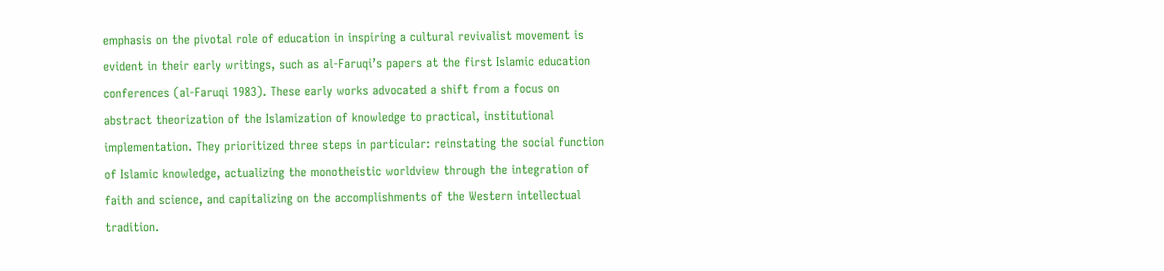emphasis on the pivotal role of education in inspiring a cultural revivalist movement is evident in their early writings, such as al-Faruqi’s papers at the first Islamic education conferences (al-Faruqi 1983). These early works advocated a shift from a focus on abstract theorization of the Islamization of knowledge to practical, institutional implementation. They prioritized three steps in particular: reinstating the social function of Islamic knowledge, actualizing the monotheistic worldview through the integration of faith and science, and capitalizing on the accomplishments of the Western intellectual tradition.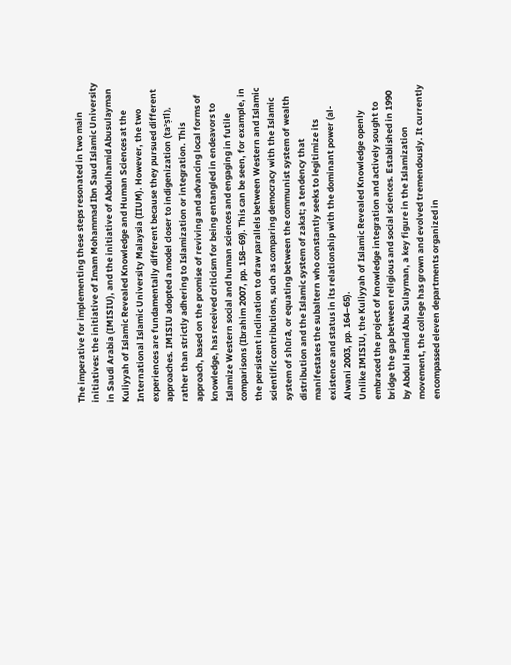The imperative for implementing these steps resonated in two main initiatives: the initiative of Imam Mohammad Ibn Saud Islamic University in Saudi Arabia (IMISIU), and the initiative of Abdulhamid Abusulayman Kuliyyah of Islamic Revealed Knowledge and Human Sciences at the International Islamic University Malaysia (IIUM). However, the two experiences are fundamentally different because they pursued different approaches. IMISIU adopted a model closer to indigenization (taᵓṣīl), rather than strictly adhering to Islamization or integration. This approach, based on the promise of reviving and advancing local forms of knowledge, has received criticism for being entangled in endeavors to Islamize Western social and human sciences and engaging in futile comparisons (Ibrahim 2007, pp. 158–69). This can be seen, for example, in the persistent inclination to draw parallels between Western and Islamic scientific contributions, such as comparing democracy with the Islamic system of shūrā, or equating between the communist system of wealth distribution and the Islamic system of zakat; a tendency that manifestates the subaltern who constantly seeks to legitimize its existence and status in its relationship with the dominant power (al-Alwani 2003, pp. 164–65).
Unlike IMISIU, the Kuliyyah of Islamic Revealed Knowledge openly embraced the project of knowledge integration and actively sought to bridge the gap between religious and social sciences. Established in 1990 by Abdul Hamid Abu Sulayman, a key figure in the Islamization movement, the college has grown and evolved tremendously. It currently encompassed eleven departments organized in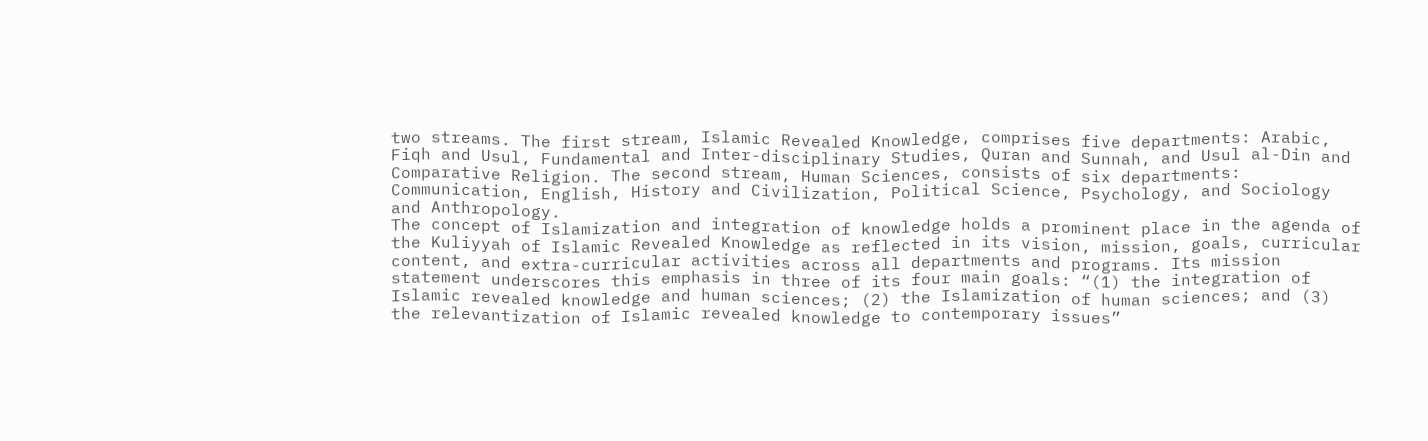two streams. The first stream, Islamic Revealed Knowledge, comprises five departments: Arabic, Fiqh and Usul, Fundamental and Inter-disciplinary Studies, Quran and Sunnah, and Usul al-Din and Comparative Religion. The second stream, Human Sciences, consists of six departments: Communication, English, History and Civilization, Political Science, Psychology, and Sociology and Anthropology.
The concept of Islamization and integration of knowledge holds a prominent place in the agenda of the Kuliyyah of Islamic Revealed Knowledge as reflected in its vision, mission, goals, curricular content, and extra-curricular activities across all departments and programs. Its mission statement underscores this emphasis in three of its four main goals: “(1) the integration of Islamic revealed knowledge and human sciences; (2) the Islamization of human sciences; and (3) the relevantization of Islamic revealed knowledge to contemporary issues”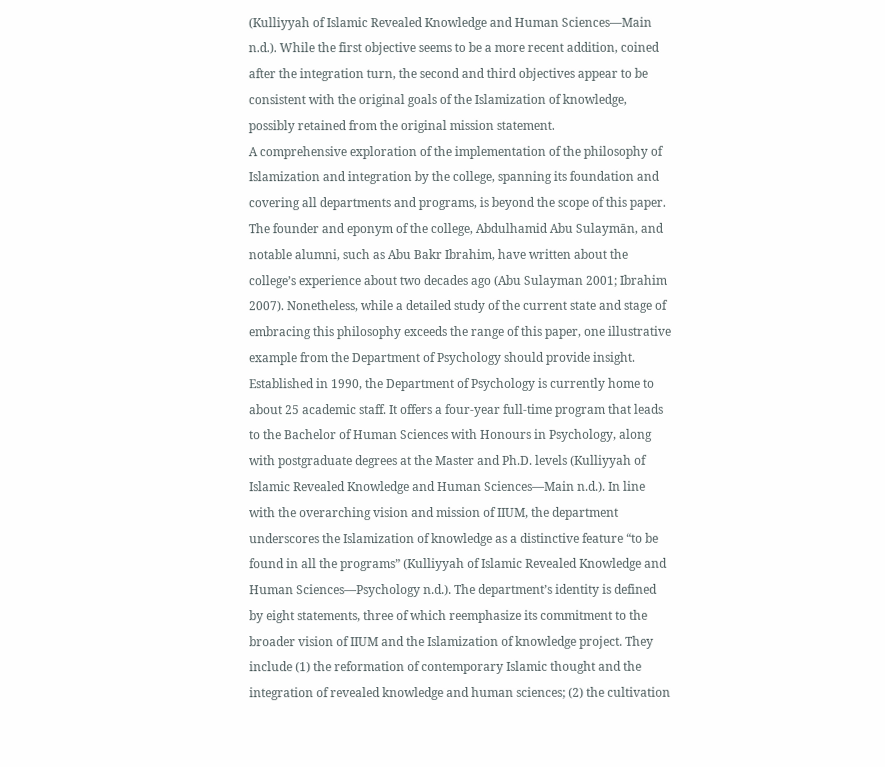(Kulliyyah of Islamic Revealed Knowledge and Human Sciences—Main n.d.). While the first objective seems to be a more recent addition, coined after the integration turn, the second and third objectives appear to be consistent with the original goals of the Islamization of knowledge, possibly retained from the original mission statement.
A comprehensive exploration of the implementation of the philosophy of Islamization and integration by the college, spanning its foundation and covering all departments and programs, is beyond the scope of this paper. The founder and eponym of the college, Abdulhamid Abu Sulaymān, and notable alumni, such as Abu Bakr Ibrahim, have written about the college’s experience about two decades ago (Abu Sulayman 2001; Ibrahim 2007). Nonetheless, while a detailed study of the current state and stage of embracing this philosophy exceeds the range of this paper, one illustrative example from the Department of Psychology should provide insight.
Established in 1990, the Department of Psychology is currently home to about 25 academic staff. It offers a four-year full-time program that leads to the Bachelor of Human Sciences with Honours in Psychology, along with postgraduate degrees at the Master and Ph.D. levels (Kulliyyah of Islamic Revealed Knowledge and Human Sciences—Main n.d.). In line with the overarching vision and mission of IIUM, the department underscores the Islamization of knowledge as a distinctive feature “to be found in all the programs” (Kulliyyah of Islamic Revealed Knowledge and Human Sciences—Psychology n.d.). The department’s identity is defined by eight statements, three of which reemphasize its commitment to the broader vision of IIUM and the Islamization of knowledge project. They include (1) the reformation of contemporary Islamic thought and the integration of revealed knowledge and human sciences; (2) the cultivation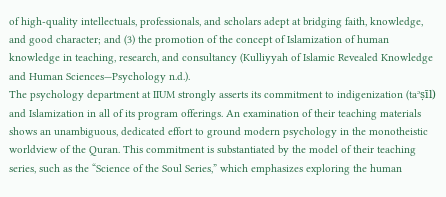of high-quality intellectuals, professionals, and scholars adept at bridging faith, knowledge, and good character; and (3) the promotion of the concept of Islamization of human knowledge in teaching, research, and consultancy (Kulliyyah of Islamic Revealed Knowledge and Human Sciences—Psychology n.d.).
The psychology department at IIUM strongly asserts its commitment to indigenization (taᵓṣīl) and Islamization in all of its program offerings. An examination of their teaching materials shows an unambiguous, dedicated effort to ground modern psychology in the monotheistic worldview of the Quran. This commitment is substantiated by the model of their teaching series, such as the “Science of the Soul Series,” which emphasizes exploring the human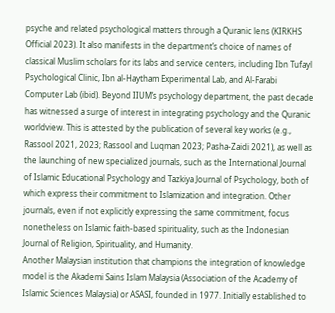psyche and related psychological matters through a Quranic lens (KIRKHS Official 2023). It also manifests in the department’s choice of names of classical Muslim scholars for its labs and service centers, including Ibn Tufayl Psychological Clinic, Ibn al-Haytham Experimental Lab, and Al-Farabi Computer Lab (ibid). Beyond IIUM’s psychology department, the past decade has witnessed a surge of interest in integrating psychology and the Quranic worldview. This is attested by the publication of several key works (e.g., Rassool 2021, 2023; Rassool and Luqman 2023; Pasha-Zaidi 2021), as well as the launching of new specialized journals, such as the International Journal of Islamic Educational Psychology and Tazkiya Journal of Psychology, both of which express their commitment to Islamization and integration. Other journals, even if not explicitly expressing the same commitment, focus nonetheless on Islamic faith-based spirituality, such as the Indonesian Journal of Religion, Spirituality, and Humanity.
Another Malaysian institution that champions the integration of knowledge model is the Akademi Sains Islam Malaysia (Association of the Academy of Islamic Sciences Malaysia) or ASASI, founded in 1977. Initially established to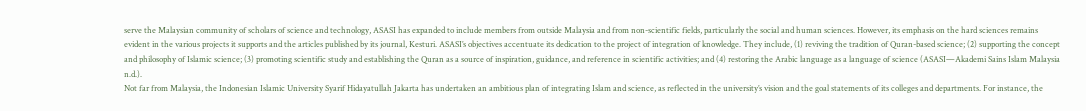serve the Malaysian community of scholars of science and technology, ASASI has expanded to include members from outside Malaysia and from non-scientific fields, particularly the social and human sciences. However, its emphasis on the hard sciences remains evident in the various projects it supports and the articles published by its journal, Kesturi. ASASI’s objectives accentuate its dedication to the project of integration of knowledge. They include, (1) reviving the tradition of Quran-based science; (2) supporting the concept and philosophy of Islamic science; (3) promoting scientific study and establishing the Quran as a source of inspiration, guidance, and reference in scientific activities; and (4) restoring the Arabic language as a language of science (ASASI—Akademi Sains Islam Malaysia n.d.).
Not far from Malaysia, the Indonesian Islamic University Syarif Hidayatullah Jakarta has undertaken an ambitious plan of integrating Islam and science, as reflected in the university’s vision and the goal statements of its colleges and departments. For instance, the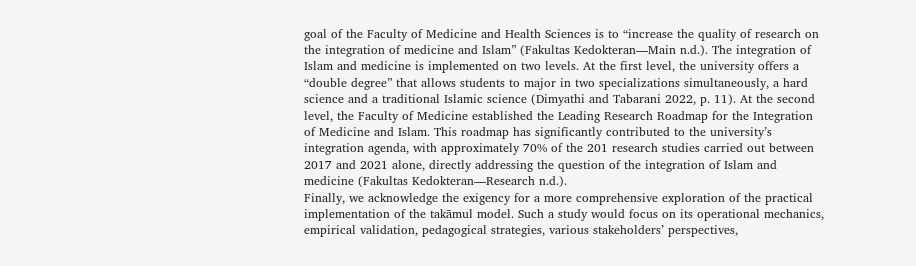goal of the Faculty of Medicine and Health Sciences is to “increase the quality of research on the integration of medicine and Islam” (Fakultas Kedokteran—Main n.d.). The integration of Islam and medicine is implemented on two levels. At the first level, the university offers a “double degree” that allows students to major in two specializations simultaneously, a hard science and a traditional Islamic science (Dimyathi and Tabarani 2022, p. 11). At the second level, the Faculty of Medicine established the Leading Research Roadmap for the Integration of Medicine and Islam. This roadmap has significantly contributed to the university’s integration agenda, with approximately 70% of the 201 research studies carried out between 2017 and 2021 alone, directly addressing the question of the integration of Islam and medicine (Fakultas Kedokteran—Research n.d.).
Finally, we acknowledge the exigency for a more comprehensive exploration of the practical implementation of the takāmul model. Such a study would focus on its operational mechanics, empirical validation, pedagogical strategies, various stakeholders’ perspectives,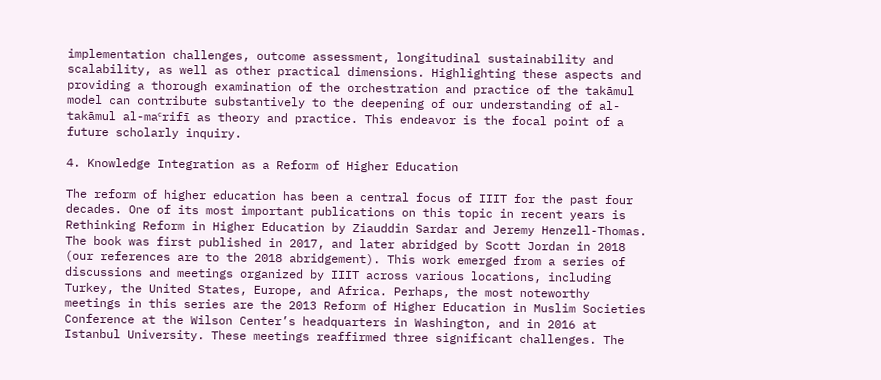implementation challenges, outcome assessment, longitudinal sustainability and scalability, as well as other practical dimensions. Highlighting these aspects and providing a thorough examination of the orchestration and practice of the takāmul model can contribute substantively to the deepening of our understanding of al-takāmul al-maᶜrifī as theory and practice. This endeavor is the focal point of a future scholarly inquiry.

4. Knowledge Integration as a Reform of Higher Education

The reform of higher education has been a central focus of IIIT for the past four decades. One of its most important publications on this topic in recent years is Rethinking Reform in Higher Education by Ziauddin Sardar and Jeremy Henzell-Thomas. The book was first published in 2017, and later abridged by Scott Jordan in 2018 (our references are to the 2018 abridgement). This work emerged from a series of discussions and meetings organized by IIIT across various locations, including Turkey, the United States, Europe, and Africa. Perhaps, the most noteworthy meetings in this series are the 2013 Reform of Higher Education in Muslim Societies Conference at the Wilson Center’s headquarters in Washington, and in 2016 at Istanbul University. These meetings reaffirmed three significant challenges. The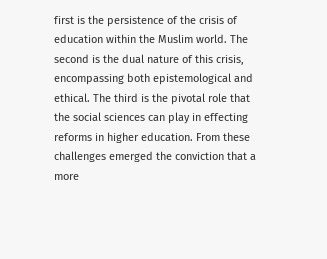first is the persistence of the crisis of education within the Muslim world. The second is the dual nature of this crisis, encompassing both epistemological and ethical. The third is the pivotal role that the social sciences can play in effecting reforms in higher education. From these challenges emerged the conviction that a more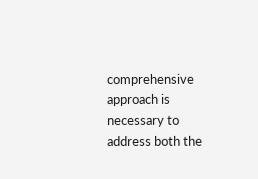comprehensive approach is necessary to address both the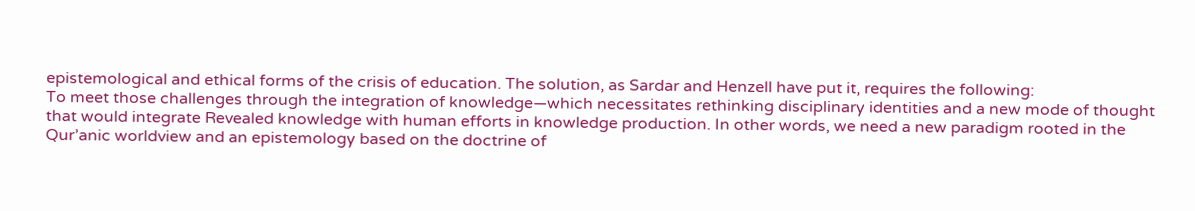epistemological and ethical forms of the crisis of education. The solution, as Sardar and Henzell have put it, requires the following:
To meet those challenges through the integration of knowledge—which necessitates rethinking disciplinary identities and a new mode of thought that would integrate Revealed knowledge with human efforts in knowledge production. In other words, we need a new paradigm rooted in the Qur’anic worldview and an epistemology based on the doctrine of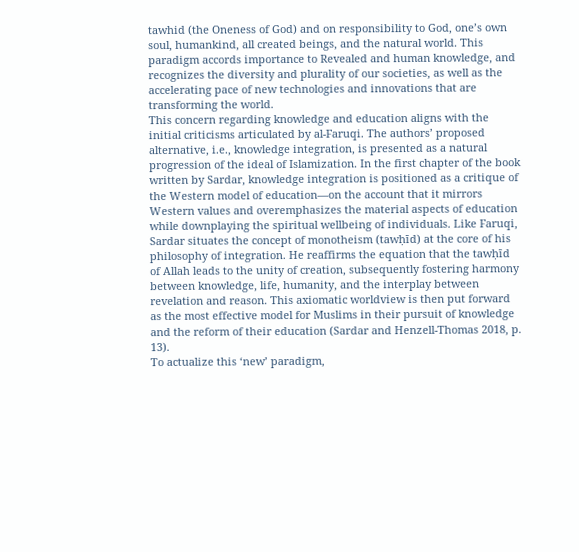tawhid (the Oneness of God) and on responsibility to God, one’s own soul, humankind, all created beings, and the natural world. This paradigm accords importance to Revealed and human knowledge, and recognizes the diversity and plurality of our societies, as well as the accelerating pace of new technologies and innovations that are transforming the world.
This concern regarding knowledge and education aligns with the initial criticisms articulated by al-Faruqi. The authors’ proposed alternative, i.e., knowledge integration, is presented as a natural progression of the ideal of Islamization. In the first chapter of the book written by Sardar, knowledge integration is positioned as a critique of the Western model of education—on the account that it mirrors Western values and overemphasizes the material aspects of education while downplaying the spiritual wellbeing of individuals. Like Faruqi, Sardar situates the concept of monotheism (tawḥīd) at the core of his philosophy of integration. He reaffirms the equation that the tawḥīd of Allah leads to the unity of creation, subsequently fostering harmony between knowledge, life, humanity, and the interplay between revelation and reason. This axiomatic worldview is then put forward as the most effective model for Muslims in their pursuit of knowledge and the reform of their education (Sardar and Henzell-Thomas 2018, p. 13).
To actualize this ‘new’ paradigm,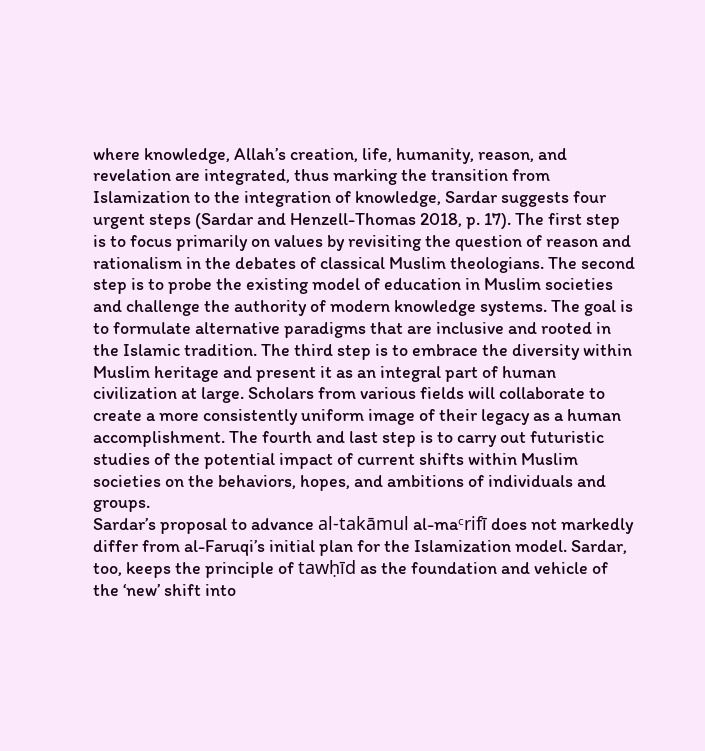where knowledge, Allah’s creation, life, humanity, reason, and revelation are integrated, thus marking the transition from Islamization to the integration of knowledge, Sardar suggests four urgent steps (Sardar and Henzell-Thomas 2018, p. 17). The first step is to focus primarily on values by revisiting the question of reason and rationalism in the debates of classical Muslim theologians. The second step is to probe the existing model of education in Muslim societies and challenge the authority of modern knowledge systems. The goal is to formulate alternative paradigms that are inclusive and rooted in the Islamic tradition. The third step is to embrace the diversity within Muslim heritage and present it as an integral part of human civilization at large. Scholars from various fields will collaborate to create a more consistently uniform image of their legacy as a human accomplishment. The fourth and last step is to carry out futuristic studies of the potential impact of current shifts within Muslim societies on the behaviors, hopes, and ambitions of individuals and groups.
Sardar’s proposal to advance al-takāmul al-maᶜrifī does not markedly differ from al-Faruqi’s initial plan for the Islamization model. Sardar, too, keeps the principle of tawḥīd as the foundation and vehicle of the ‘new’ shift into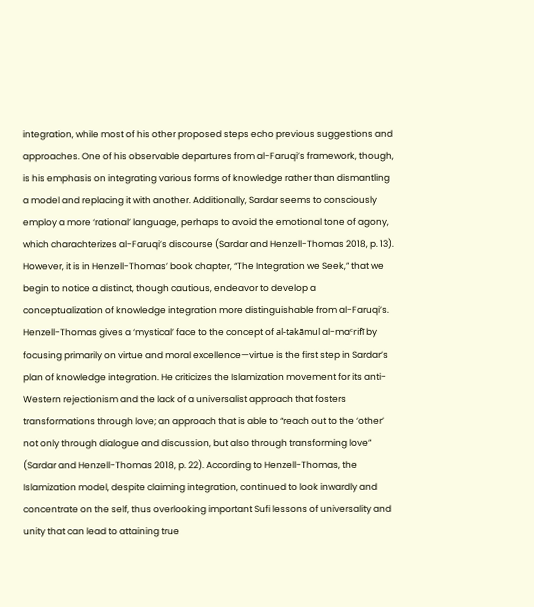integration, while most of his other proposed steps echo previous suggestions and approaches. One of his observable departures from al-Faruqi’s framework, though, is his emphasis on integrating various forms of knowledge rather than dismantling a model and replacing it with another. Additionally, Sardar seems to consciously employ a more ‘rational’ language, perhaps to avoid the emotional tone of agony, which charachterizes al-Faruqi’s discourse (Sardar and Henzell-Thomas 2018, p. 13). However, it is in Henzell-Thomas’ book chapter, “The Integration we Seek,” that we begin to notice a distinct, though cautious, endeavor to develop a conceptualization of knowledge integration more distinguishable from al-Faruqi’s.
Henzell-Thomas gives a ‘mystical’ face to the concept of al-takāmul al-maᶜrifī by focusing primarily on virtue and moral excellence—virtue is the first step in Sardar’s plan of knowledge integration. He criticizes the Islamization movement for its anti-Western rejectionism and the lack of a universalist approach that fosters transformations through love; an approach that is able to “reach out to the ‘other’ not only through dialogue and discussion, but also through transforming love” (Sardar and Henzell-Thomas 2018, p. 22). According to Henzell-Thomas, the Islamization model, despite claiming integration, continued to look inwardly and concentrate on the self, thus overlooking important Sufi lessons of universality and unity that can lead to attaining true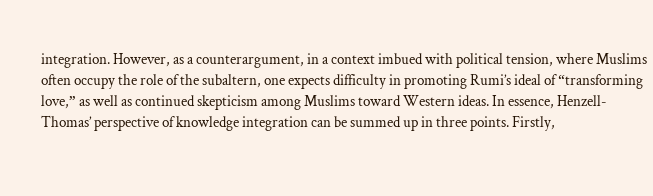integration. However, as a counterargument, in a context imbued with political tension, where Muslims often occupy the role of the subaltern, one expects difficulty in promoting Rumi’s ideal of “transforming love,” as well as continued skepticism among Muslims toward Western ideas. In essence, Henzell-Thomas’ perspective of knowledge integration can be summed up in three points. Firstly,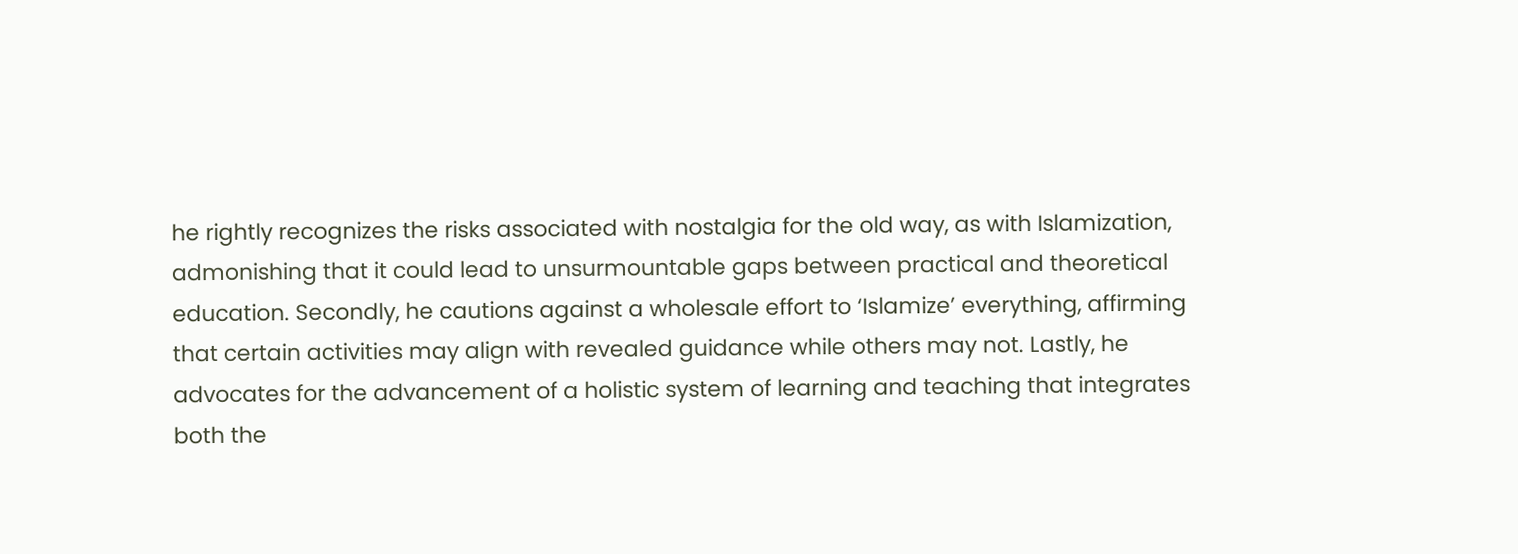he rightly recognizes the risks associated with nostalgia for the old way, as with Islamization, admonishing that it could lead to unsurmountable gaps between practical and theoretical education. Secondly, he cautions against a wholesale effort to ‘Islamize’ everything, affirming that certain activities may align with revealed guidance while others may not. Lastly, he advocates for the advancement of a holistic system of learning and teaching that integrates both the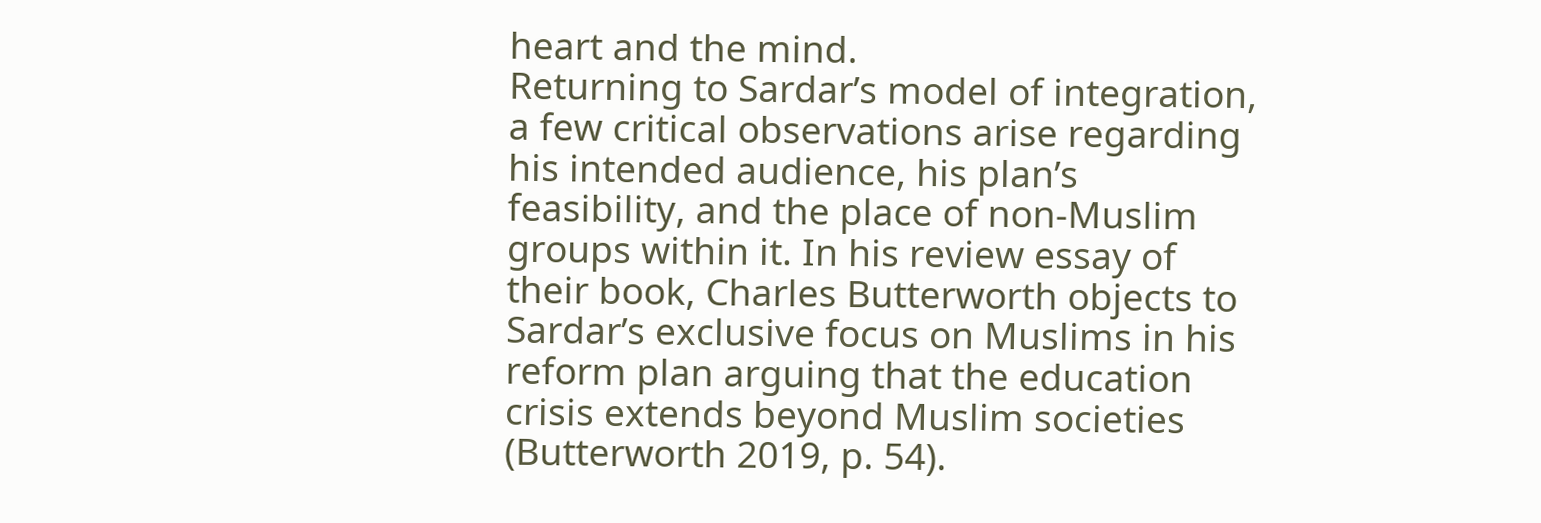heart and the mind.
Returning to Sardar’s model of integration, a few critical observations arise regarding his intended audience, his plan’s feasibility, and the place of non-Muslim groups within it. In his review essay of their book, Charles Butterworth objects to Sardar’s exclusive focus on Muslims in his reform plan arguing that the education crisis extends beyond Muslim societies (Butterworth 2019, p. 54).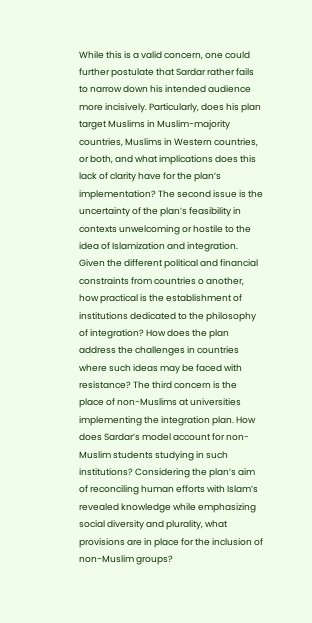While this is a valid concern, one could further postulate that Sardar rather fails to narrow down his intended audience more incisively. Particularly, does his plan target Muslims in Muslim-majority countries, Muslims in Western countries, or both, and what implications does this lack of clarity have for the plan’s implementation? The second issue is the uncertainty of the plan’s feasibility in contexts unwelcoming or hostile to the idea of Islamization and integration. Given the different political and financial constraints from countries o another, how practical is the establishment of institutions dedicated to the philosophy of integration? How does the plan address the challenges in countries where such ideas may be faced with resistance? The third concern is the place of non-Muslims at universities implementing the integration plan. How does Sardar’s model account for non-Muslim students studying in such institutions? Considering the plan’s aim of reconciling human efforts with Islam’s revealed knowledge while emphasizing social diversity and plurality, what provisions are in place for the inclusion of non-Muslim groups?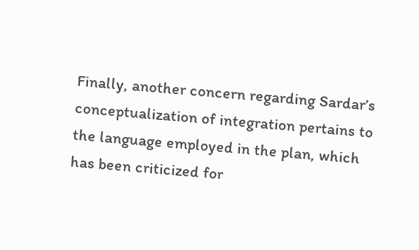Finally, another concern regarding Sardar’s conceptualization of integration pertains to the language employed in the plan, which has been criticized for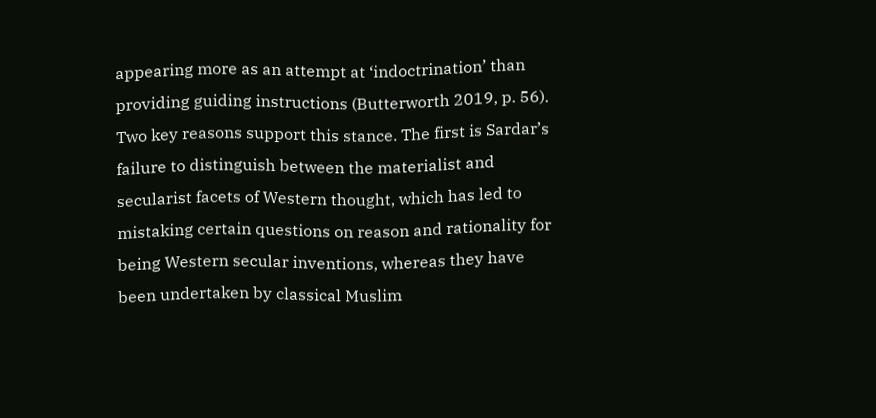appearing more as an attempt at ‘indoctrination’ than providing guiding instructions (Butterworth 2019, p. 56). Two key reasons support this stance. The first is Sardar’s failure to distinguish between the materialist and secularist facets of Western thought, which has led to mistaking certain questions on reason and rationality for being Western secular inventions, whereas they have been undertaken by classical Muslim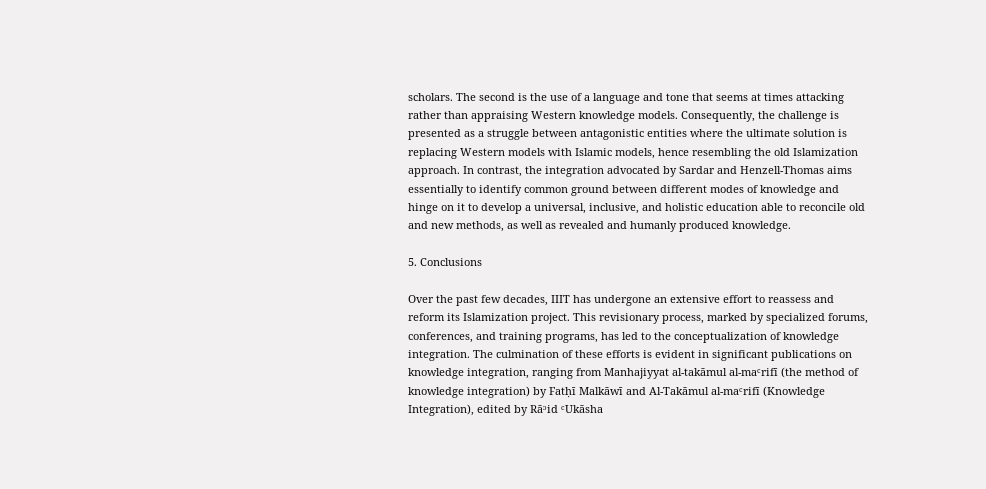scholars. The second is the use of a language and tone that seems at times attacking rather than appraising Western knowledge models. Consequently, the challenge is presented as a struggle between antagonistic entities where the ultimate solution is replacing Western models with Islamic models, hence resembling the old Islamization approach. In contrast, the integration advocated by Sardar and Henzell-Thomas aims essentially to identify common ground between different modes of knowledge and hinge on it to develop a universal, inclusive, and holistic education able to reconcile old and new methods, as well as revealed and humanly produced knowledge.

5. Conclusions

Over the past few decades, IIIT has undergone an extensive effort to reassess and reform its Islamization project. This revisionary process, marked by specialized forums, conferences, and training programs, has led to the conceptualization of knowledge integration. The culmination of these efforts is evident in significant publications on knowledge integration, ranging from Manhajiyyat al-takāmul al-maᶜrifī (the method of knowledge integration) by Fatḥī Malkāwī and Al-Takāmul al-maᶜrifī (Knowledge Integration), edited by Rāᵓid ᶜUkāsha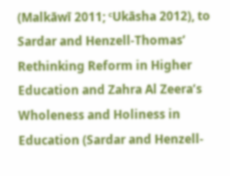(Malkāwī 2011; ᶜUkāsha 2012), to Sardar and Henzell-Thomas’ Rethinking Reform in Higher Education and Zahra Al Zeera’s Wholeness and Holiness in Education (Sardar and Henzell-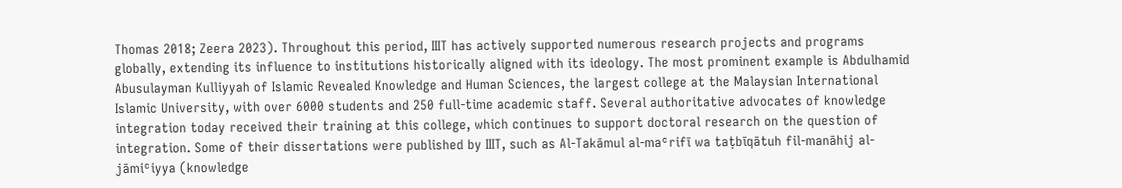Thomas 2018; Zeera 2023). Throughout this period, IIIT has actively supported numerous research projects and programs globally, extending its influence to institutions historically aligned with its ideology. The most prominent example is Abdulhamid Abusulayman Kulliyyah of Islamic Revealed Knowledge and Human Sciences, the largest college at the Malaysian International Islamic University, with over 6000 students and 250 full-time academic staff. Several authoritative advocates of knowledge integration today received their training at this college, which continues to support doctoral research on the question of integration. Some of their dissertations were published by IIIT, such as Al-Takāmul al-maᶜrifī wa taṭbīqātuh fil-manāhij al-jāmiᶜiyya (knowledge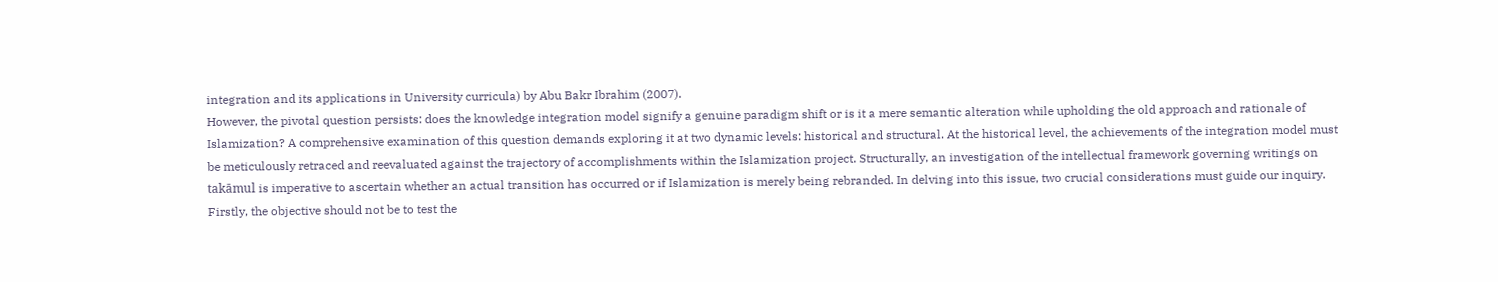integration and its applications in University curricula) by Abu Bakr Ibrahim (2007).
However, the pivotal question persists: does the knowledge integration model signify a genuine paradigm shift or is it a mere semantic alteration while upholding the old approach and rationale of Islamization? A comprehensive examination of this question demands exploring it at two dynamic levels: historical and structural. At the historical level, the achievements of the integration model must be meticulously retraced and reevaluated against the trajectory of accomplishments within the Islamization project. Structurally, an investigation of the intellectual framework governing writings on takāmul is imperative to ascertain whether an actual transition has occurred or if Islamization is merely being rebranded. In delving into this issue, two crucial considerations must guide our inquiry. Firstly, the objective should not be to test the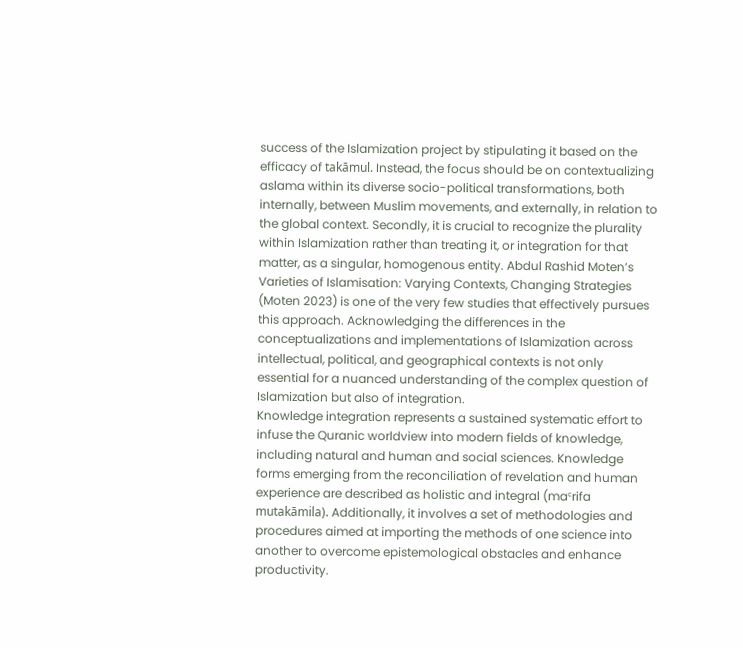success of the Islamization project by stipulating it based on the efficacy of takāmul. Instead, the focus should be on contextualizing aslama within its diverse socio-political transformations, both internally, between Muslim movements, and externally, in relation to the global context. Secondly, it is crucial to recognize the plurality within Islamization rather than treating it, or integration for that matter, as a singular, homogenous entity. Abdul Rashid Moten’s Varieties of Islamisation: Varying Contexts, Changing Strategies (Moten 2023) is one of the very few studies that effectively pursues this approach. Acknowledging the differences in the conceptualizations and implementations of Islamization across intellectual, political, and geographical contexts is not only essential for a nuanced understanding of the complex question of Islamization but also of integration.
Knowledge integration represents a sustained systematic effort to infuse the Quranic worldview into modern fields of knowledge, including natural and human and social sciences. Knowledge forms emerging from the reconciliation of revelation and human experience are described as holistic and integral (maᶜrifa mutakāmila). Additionally, it involves a set of methodologies and procedures aimed at importing the methods of one science into another to overcome epistemological obstacles and enhance productivity.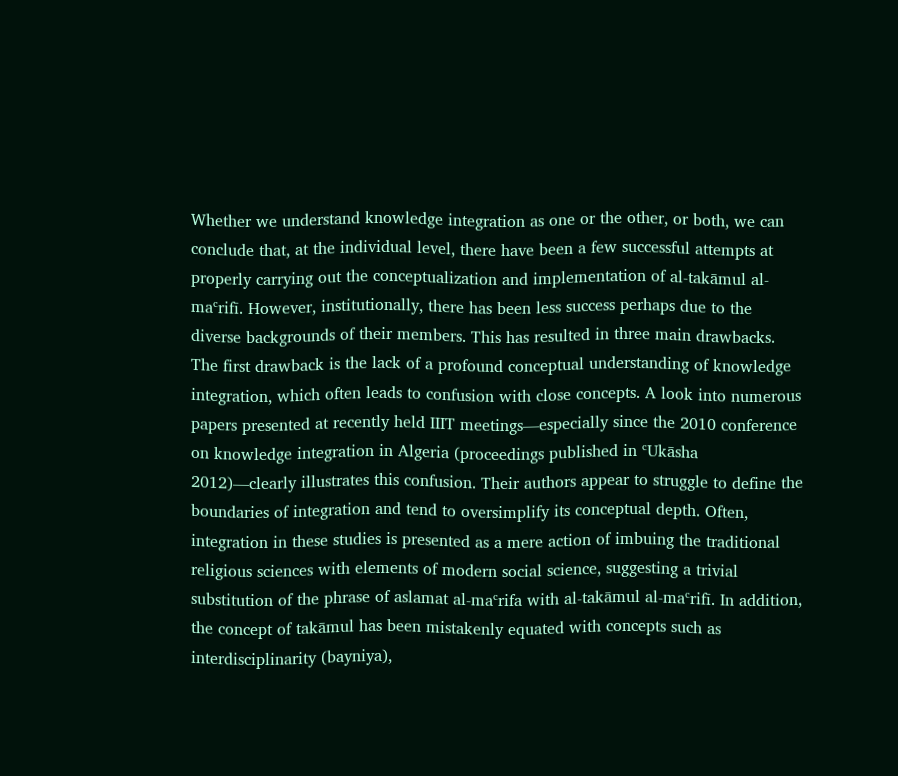Whether we understand knowledge integration as one or the other, or both, we can conclude that, at the individual level, there have been a few successful attempts at properly carrying out the conceptualization and implementation of al-takāmul al-maᶜrifī. However, institutionally, there has been less success perhaps due to the diverse backgrounds of their members. This has resulted in three main drawbacks.
The first drawback is the lack of a profound conceptual understanding of knowledge integration, which often leads to confusion with close concepts. A look into numerous papers presented at recently held IIIT meetings—especially since the 2010 conference on knowledge integration in Algeria (proceedings published in ᶜUkāsha 2012)—clearly illustrates this confusion. Their authors appear to struggle to define the boundaries of integration and tend to oversimplify its conceptual depth. Often, integration in these studies is presented as a mere action of imbuing the traditional religious sciences with elements of modern social science, suggesting a trivial substitution of the phrase of aslamat al-maᶜrifa with al-takāmul al-maᶜrifī. In addition, the concept of takāmul has been mistakenly equated with concepts such as interdisciplinarity (bayniya),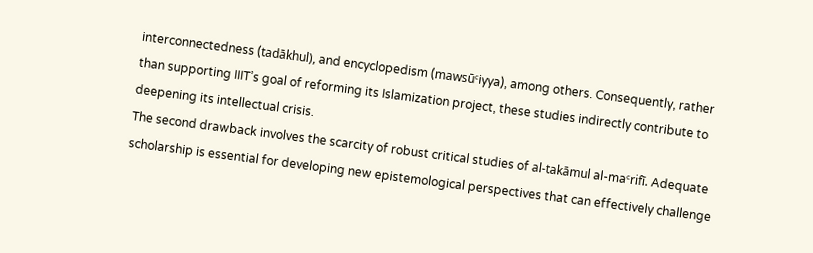interconnectedness (tadākhul), and encyclopedism (mawsūᶜiyya), among others. Consequently, rather than supporting IIIT’s goal of reforming its Islamization project, these studies indirectly contribute to deepening its intellectual crisis.
The second drawback involves the scarcity of robust critical studies of al-takāmul al-maᶜrifī. Adequate scholarship is essential for developing new epistemological perspectives that can effectively challenge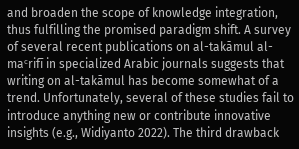and broaden the scope of knowledge integration, thus fulfilling the promised paradigm shift. A survey of several recent publications on al-takāmul al-maᶜrifī in specialized Arabic journals suggests that writing on al-takāmul has become somewhat of a trend. Unfortunately, several of these studies fail to introduce anything new or contribute innovative insights (e.g., Widiyanto 2022). The third drawback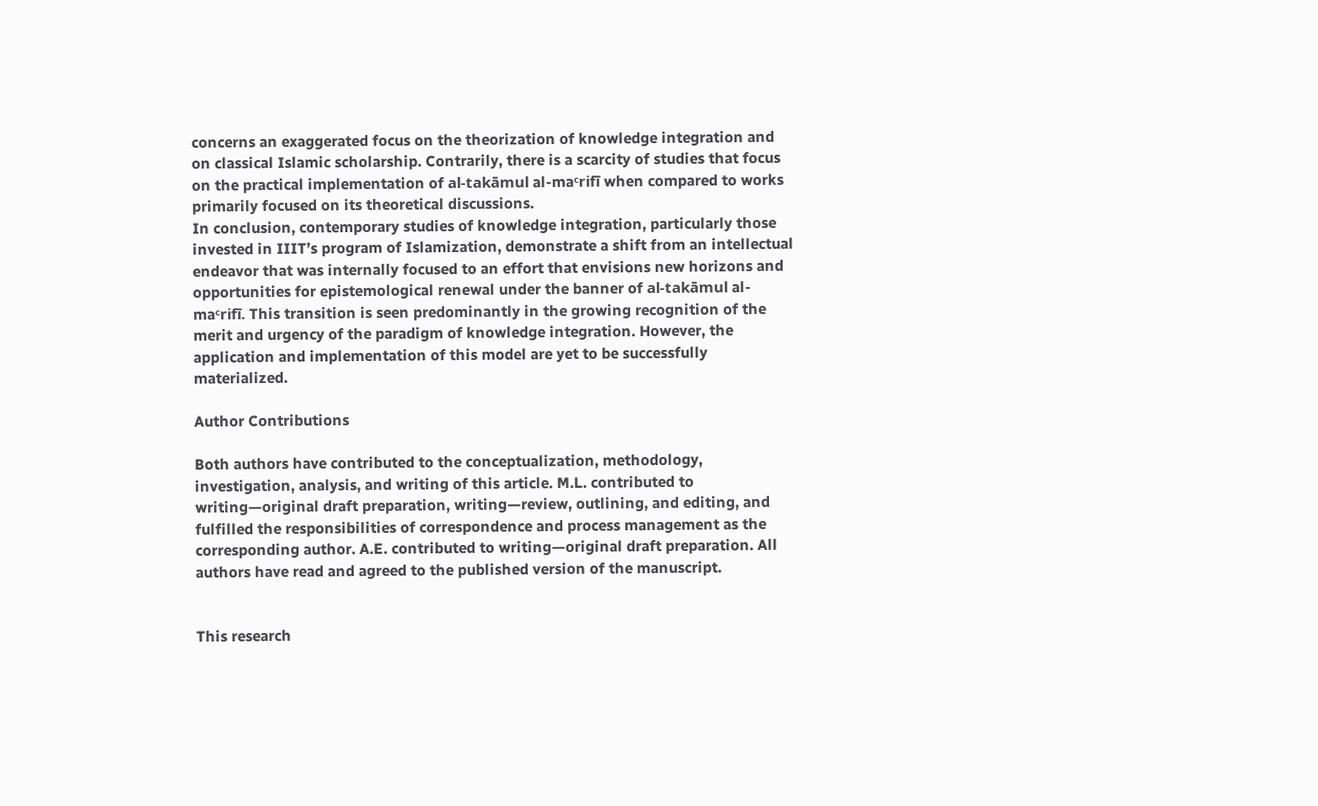concerns an exaggerated focus on the theorization of knowledge integration and on classical Islamic scholarship. Contrarily, there is a scarcity of studies that focus on the practical implementation of al-takāmul al-maᶜrifī when compared to works primarily focused on its theoretical discussions.
In conclusion, contemporary studies of knowledge integration, particularly those invested in IIIT’s program of Islamization, demonstrate a shift from an intellectual endeavor that was internally focused to an effort that envisions new horizons and opportunities for epistemological renewal under the banner of al-takāmul al-maᶜrifī. This transition is seen predominantly in the growing recognition of the merit and urgency of the paradigm of knowledge integration. However, the application and implementation of this model are yet to be successfully materialized.

Author Contributions

Both authors have contributed to the conceptualization, methodology, investigation, analysis, and writing of this article. M.L. contributed to writing—original draft preparation, writing—review, outlining, and editing, and fulfilled the responsibilities of correspondence and process management as the corresponding author. A.E. contributed to writing—original draft preparation. All authors have read and agreed to the published version of the manuscript.


This research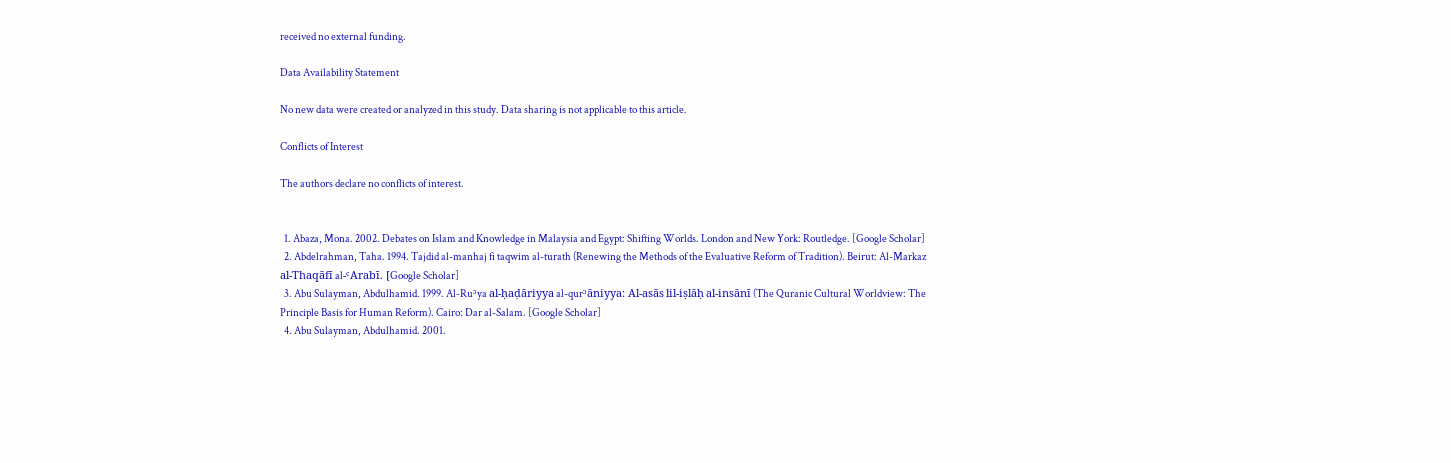received no external funding.

Data Availability Statement

No new data were created or analyzed in this study. Data sharing is not applicable to this article.

Conflicts of Interest

The authors declare no conflicts of interest.


  1. Abaza, Mona. 2002. Debates on Islam and Knowledge in Malaysia and Egypt: Shifting Worlds. London and New York: Routledge. [Google Scholar]
  2. Abdelrahman, Taha. 1994. Tajdid al-manhaj fi taqwim al-turath (Renewing the Methods of the Evaluative Reform of Tradition). Beirut: Al-Markaz al-Thaqāfī al-ᶜArabī. [Google Scholar]
  3. Abu Sulayman, Abdulhamid. 1999. Al-Ruᵓya al-ḥaḍāriyya al-qurᵓāniyya: Al-asās lil-iṣlāḥ al-insānī (The Quranic Cultural Worldview: The Principle Basis for Human Reform). Cairo: Dar al-Salam. [Google Scholar]
  4. Abu Sulayman, Abdulhamid. 2001.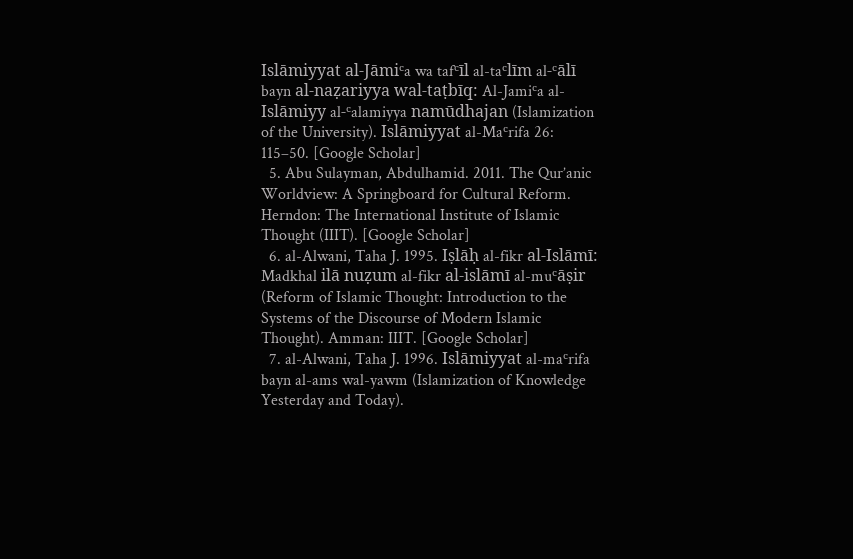Islāmiyyat al-Jāmiᶜa wa tafᶜīl al-taᶜlīm al-ᶜālī bayn al-naẓariyya wal-taṭbīq: Al-Jamiᶜa al-Islāmiyy al-ᶜalamiyya namūdhajan (Islamization of the University). Islāmiyyat al-Maᶜrifa 26: 115–50. [Google Scholar]
  5. Abu Sulayman, Abdulhamid. 2011. The Qur’anic Worldview: A Springboard for Cultural Reform. Herndon: The International Institute of Islamic Thought (IIIT). [Google Scholar]
  6. al-Alwani, Taha J. 1995. Iṣlāḥ al-fikr al-Islāmī: Madkhal ilā nuẓum al-fikr al-islāmī al-muᶜāṣir (Reform of Islamic Thought: Introduction to the Systems of the Discourse of Modern Islamic Thought). Amman: IIIT. [Google Scholar]
  7. al-Alwani, Taha J. 1996. Islāmiyyat al-maᶜrifa bayn al-ams wal-yawm (Islamization of Knowledge Yesterday and Today).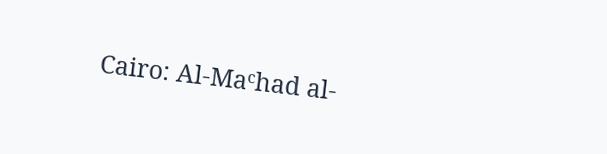Cairo: Al-Maᶜhad al-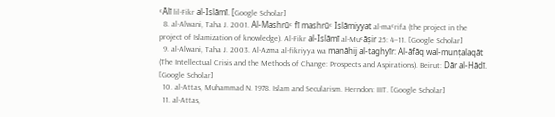ᶜĀlī lil-Fikr al-Islāmī. [Google Scholar]
  8. al-Alwani, Taha J. 2001. Al-Mashrūᶜ fī mashrūᶜ Islāmiyyat al-maᶜrifa (the project in the project of Islamization of knowledge). Al-Fikr al-Islāmī al-Muᶜāṣir 25: 4–11. [Google Scholar]
  9. al-Alwani, Taha J. 2003. Al-Azma al-fikriyya wa manāhij al-taghyīr: Al-āfāq wal-munṭalaqāt (The Intellectual Crisis and the Methods of Change: Prospects and Aspirations). Beirut: Dār al-Hādī. [Google Scholar]
  10. al-Attas, Muhammad N. 1978. Islam and Secularism. Herndon: IIIT. [Google Scholar]
  11. al-Attas,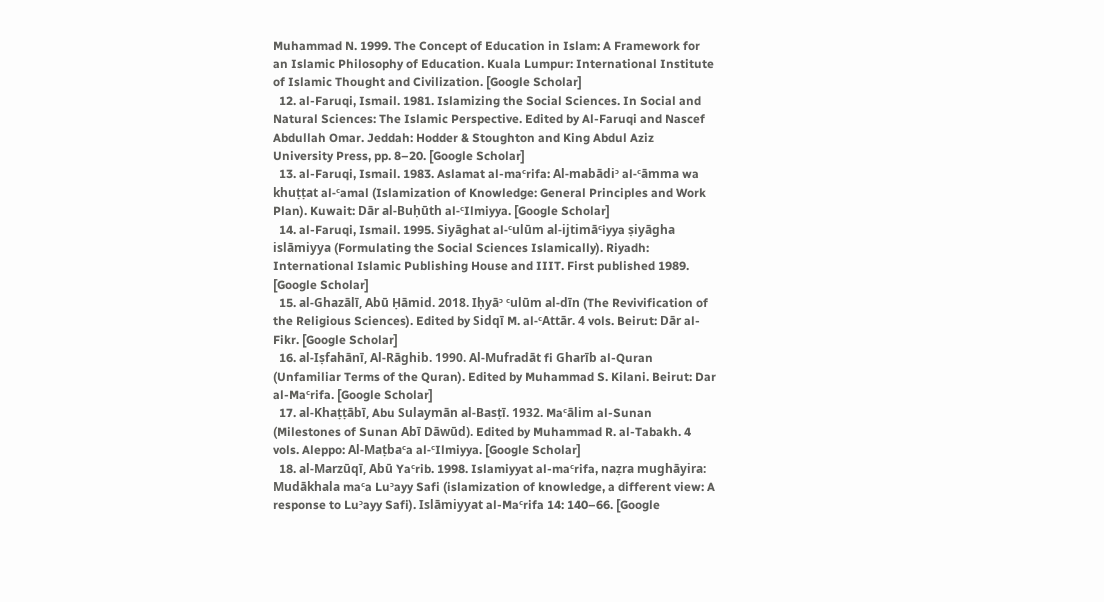Muhammad N. 1999. The Concept of Education in Islam: A Framework for an Islamic Philosophy of Education. Kuala Lumpur: International Institute of Islamic Thought and Civilization. [Google Scholar]
  12. al-Faruqi, Ismail. 1981. Islamizing the Social Sciences. In Social and Natural Sciences: The Islamic Perspective. Edited by Al-Faruqi and Nascef Abdullah Omar. Jeddah: Hodder & Stoughton and King Abdul Aziz University Press, pp. 8–20. [Google Scholar]
  13. al-Faruqi, Ismail. 1983. Aslamat al-maᶜrifa: Al-mabādiᵓ al-ᶜāmma wa khuṭṭat al-ᶜamal (Islamization of Knowledge: General Principles and Work Plan). Kuwait: Dār al-Buḥūth al-ᶜIlmiyya. [Google Scholar]
  14. al-Faruqi, Ismail. 1995. Siyāghat al-ᶜulūm al-ijtimāᶜiyya ṣiyāgha islāmiyya (Formulating the Social Sciences Islamically). Riyadh: International Islamic Publishing House and IIIT. First published 1989. [Google Scholar]
  15. al-Ghazālī, Abū Ḥāmid. 2018. Iḥyāᵓ ᶜulūm al-dīn (The Revivification of the Religious Sciences). Edited by Sidqī M. al-ᶜAttār. 4 vols. Beirut: Dār al-Fikr. [Google Scholar]
  16. al-Iṣfahānī, Al-Rāghib. 1990. Al-Mufradāt fi Gharīb al-Quran (Unfamiliar Terms of the Quran). Edited by Muhammad S. Kilani. Beirut: Dar al-Maᶜrifa. [Google Scholar]
  17. al-Khaṭṭābī, Abu Sulaymān al-Basṭī. 1932. Maᶜālim al-Sunan (Milestones of Sunan Abī Dāwūd). Edited by Muhammad R. al-Tabakh. 4 vols. Aleppo: Al-Maṭbaᶜa al-ᶜIlmiyya. [Google Scholar]
  18. al-Marzūqī, Abū Yaᶜrib. 1998. Islamiyyat al-maᶜrifa, naẓra mughāyira: Mudākhala maᶜa Luᵓayy Safi (islamization of knowledge, a different view: A response to Luᵓayy Safi). Islāmiyyat al-Maᶜrifa 14: 140–66. [Google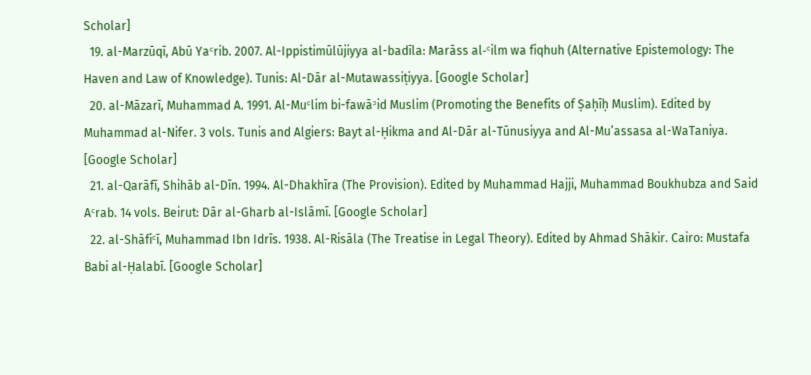Scholar]
  19. al-Marzūqī, Abū Yaᶜrib. 2007. Al-Ippistimūlūjiyya al-badīla: Marāss al-ᶜilm wa fiqhuh (Alternative Epistemology: The Haven and Law of Knowledge). Tunis: Al-Dār al-Mutawassiṭiyya. [Google Scholar]
  20. al-Māzarī, Muhammad A. 1991. Al-Muᶜlim bi-fawāᵓid Muslim (Promoting the Benefits of Ṣaḥīḥ Muslim). Edited by Muhammad al-Nifer. 3 vols. Tunis and Algiers: Bayt al-Ḥikma and Al-Dār al-Tūnusiyya and Al-Mu’assasa al-WaTaniya. [Google Scholar]
  21. al-Qarāfī, Shihāb al-Dīn. 1994. Al-Dhakhīra (The Provision). Edited by Muhammad Hajji, Muhammad Boukhubza and Said Aᶜrab. 14 vols. Beirut: Dār al-Gharb al-Islāmī. [Google Scholar]
  22. al-Shāfiᶜī, Muhammad Ibn Idrīs. 1938. Al-Risāla (The Treatise in Legal Theory). Edited by Ahmad Shākir. Cairo: Mustafa Babi al-Ḥalabī. [Google Scholar]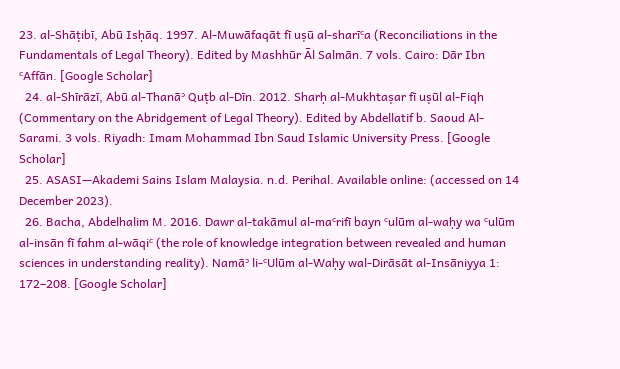23. al-Shāṭibī, Abū Isḥāq. 1997. Al-Muwāfaqāt fī uṣū al-sharīᶜa (Reconciliations in the Fundamentals of Legal Theory). Edited by Mashhūr Āl Salmān. 7 vols. Cairo: Dār Ibn ᶜAffān. [Google Scholar]
  24. al-Shīrāzī, Abū al-Thanāᵓ Quṭb al-Dīn. 2012. Sharḥ al-Mukhtaṣar fī uṣūl al-Fiqh (Commentary on the Abridgement of Legal Theory). Edited by Abdellatif b. Saoud Al-Sarami. 3 vols. Riyadh: Imam Mohammad Ibn Saud Islamic University Press. [Google Scholar]
  25. ASASI—Akademi Sains Islam Malaysia. n.d. Perihal. Available online: (accessed on 14 December 2023).
  26. Bacha, Abdelhalim M. 2016. Dawr al-takāmul al-maᶜrifī bayn ᶜulūm al-waḥy wa ᶜulūm al-insān fī fahm al-wāqiᶜ (the role of knowledge integration between revealed and human sciences in understanding reality). Namāᵓ li-ᶜUlūm al-Waḥy wal-Dirāsāt al-Insāniyya 1: 172–208. [Google Scholar]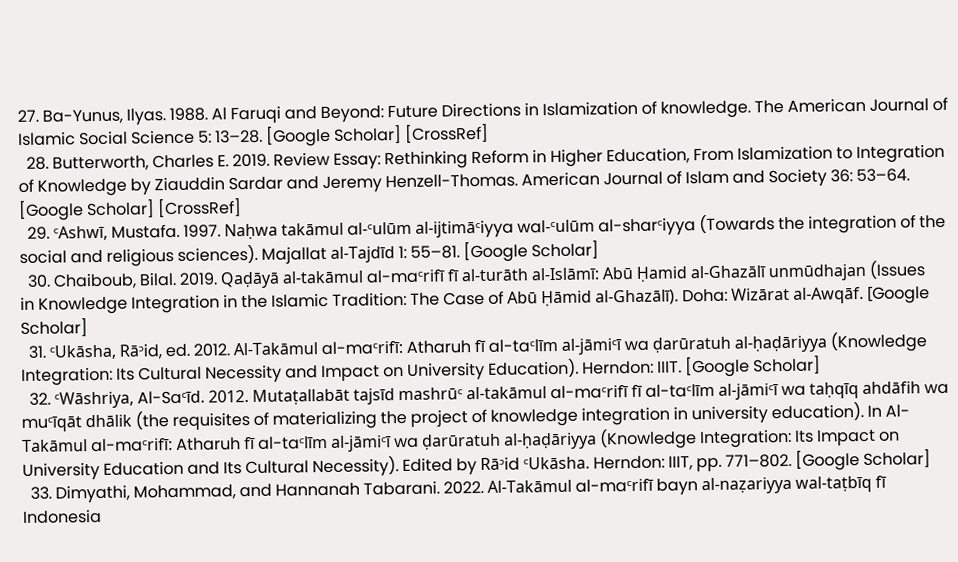27. Ba-Yunus, Ilyas. 1988. Al Faruqi and Beyond: Future Directions in Islamization of knowledge. The American Journal of Islamic Social Science 5: 13–28. [Google Scholar] [CrossRef]
  28. Butterworth, Charles E. 2019. Review Essay: Rethinking Reform in Higher Education, From Islamization to Integration of Knowledge by Ziauddin Sardar and Jeremy Henzell-Thomas. American Journal of Islam and Society 36: 53–64. [Google Scholar] [CrossRef]
  29. ᶜAshwī, Mustafa. 1997. Naḥwa takāmul al-ᶜulūm al-ijtimāᶜiyya wal-ᶜulūm al-sharᶜiyya (Towards the integration of the social and religious sciences). Majallat al-Tajdīd 1: 55–81. [Google Scholar]
  30. Chaiboub, Bilal. 2019. Qaḍāyā al-takāmul al-maᶜrifī fī al-turāth al-Islāmī: Abū Ḥamid al-Ghazālī unmūdhajan (Issues in Knowledge Integration in the Islamic Tradition: The Case of Abū Ḥāmid al-Ghazālī). Doha: Wizārat al-Awqāf. [Google Scholar]
  31. ᶜUkāsha, Rāᵓid, ed. 2012. Al-Takāmul al-maᶜrifī: Atharuh fī al-taᶜlīm al-jāmiᶜī wa ḍarūratuh al-ḥaḍāriyya (Knowledge Integration: Its Cultural Necessity and Impact on University Education). Herndon: IIIT. [Google Scholar]
  32. ᶜWāshriya, Al-Saᶜīd. 2012. Mutaṭallabāt tajsīd mashrūᶜ al-takāmul al-maᶜrifī fī al-taᶜlīm al-jāmiᶜī wa taḥqīq ahdāfih wa muᶜīqāt dhālik (the requisites of materializing the project of knowledge integration in university education). In Al-Takāmul al-maᶜrifī: Atharuh fī al-taᶜlīm al-jāmiᶜī wa ḍarūratuh al-ḥaḍāriyya (Knowledge Integration: Its Impact on University Education and Its Cultural Necessity). Edited by Rāᵓid ᶜUkāsha. Herndon: IIIT, pp. 771–802. [Google Scholar]
  33. Dimyathi, Mohammad, and Hannanah Tabarani. 2022. Al-Takāmul al-maᶜrifī bayn al-naẓariyya wal-taṭbīq fī Indonesia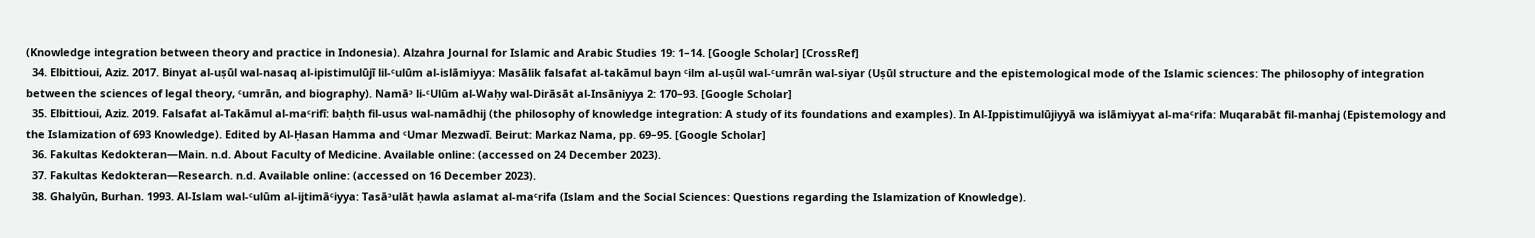(Knowledge integration between theory and practice in Indonesia). Alzahra Journal for Islamic and Arabic Studies 19: 1–14. [Google Scholar] [CrossRef]
  34. Elbittioui, Aziz. 2017. Binyat al-uṣūl wal-nasaq al-ipistimulūjī lil-ᶜulūm al-islāmiyya: Masālik falsafat al-takāmul bayn ᶜilm al-uṣūl wal-ᶜumrān wal-siyar (Uṣūl structure and the epistemological mode of the Islamic sciences: The philosophy of integration between the sciences of legal theory, ᶜumrān, and biography). Namāᵓ li-ᶜUlūm al-Waḥy wal-Dirāsāt al-Insāniyya 2: 170–93. [Google Scholar]
  35. Elbittioui, Aziz. 2019. Falsafat al-Takāmul al-maᶜrifī: baḥth fil-usus wal-namādhij (the philosophy of knowledge integration: A study of its foundations and examples). In Al-Ippistimulūjiyyā wa islāmiyyat al-maᶜrifa: Muqarabāt fil-manhaj (Epistemology and the Islamization of 693 Knowledge). Edited by Al-Ḥasan Hamma and ᶜUmar Mezwadī. Beirut: Markaz Nama, pp. 69–95. [Google Scholar]
  36. Fakultas Kedokteran—Main. n.d. About Faculty of Medicine. Available online: (accessed on 24 December 2023).
  37. Fakultas Kedokteran—Research. n.d. Available online: (accessed on 16 December 2023).
  38. Ghalyūn, Burhan. 1993. Al-Islam wal-ᶜulūm al-ijtimāᶜiyya: Tasāᵓulāt ḥawla aslamat al-maᶜrifa (Islam and the Social Sciences: Questions regarding the Islamization of Knowledge).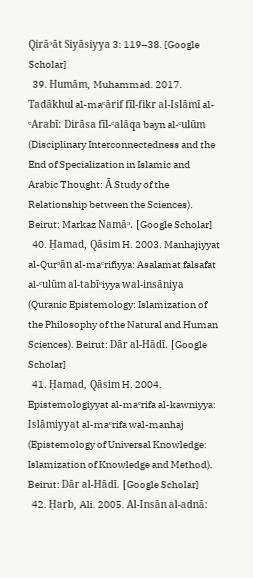Qirāᵓāt Siyāsiyya 3: 119–38. [Google Scholar]
  39. Humām, Muhammad. 2017. Tadākhul al-maᶜārif fīl-fikr al-Islāmī al-ᶜArabī: Dirāsa fīl-ᶜalāqa bayn al-ᶜulūm (Disciplinary Interconnectedness and the End of Specialization in Islamic and Arabic Thought: Ā Study of the Relationship between the Sciences). Beirut: Markaz Namāᵓ. [Google Scholar]
  40. Ḥamad, Qāsim H. 2003. Manhajiyyat al-Qurᵓān al-maᶜrifiyya: Asalamat falsafat al-ᶜulūm al-tabīᶜiyya wal-insāniya (Quranic Epistemology: Islamization of the Philosophy of the Natural and Human Sciences). Beirut: Dār al-Hādī. [Google Scholar]
  41. Ḥamad, Qāsim H. 2004. Epistemologiyyat al-maᶜrifa al-kawniyya: Islāmiyyat al-maᶜrifa wal-manhaj (Epistemology of Universal Knowledge: Islamization of Knowledge and Method). Beirut: Dār al-Hādī. [Google Scholar]
  42. Ḥarb, Ali. 2005. Al-Insān al-adnā: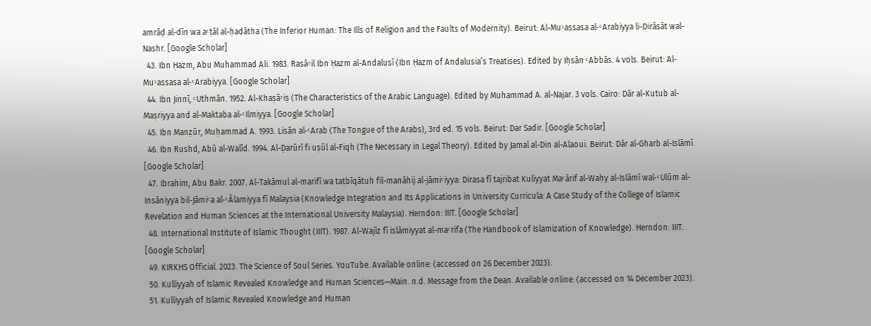amrāḍ al-dīn wa aᶜṭāl al-ḥadātha (The Inferior Human: The Ills of Religion and the Faults of Modernity). Beirut: Al-Muᵓassasa al-ᶜArabiyya li-Dirāsāt wal-Nashr. [Google Scholar]
  43. Ibn Ḥazm, Abu Muhammad Ali. 1983. Rasāᵓil Ibn Ḥazm al-Andalusī (Ibn Ḥazm of Andalusia’s Treatises). Edited by Iḥsān ᶜAbbās. 4 vols. Beirut: Al-Muᵓassasa al-ᶜArabiyya. [Google Scholar]
  44. Ibn Jinnī, ᶜUthmān. 1952. Al-Khaṣāᵓiṣ (The Characteristics of the Arabic Language). Edited by Muhammad A. al-Najar. 3 vols. Cairo: Dār al-Kutub al-Maṣriyya and al-Maktaba al-ᶜIlmiyya. [Google Scholar]
  45. Ibn Manẓūr, Muḥammad A. 1993. Lisān al-ᶜArab (The Tongue of the Arabs), 3rd ed. 15 vols. Beirut: Dar Sadir. [Google Scholar]
  46. Ibn Rushd, Abū al-Walīd. 1994. Al-Ḍarūrī fi uṣūl al-Fiqh (The Necessary in Legal Theory). Edited by Jamal al-Din al-Alaoui. Beirut: Dār al-Gharb al-Islāmī. [Google Scholar]
  47. Ibrahim, Abu Bakr. 2007. Al-Takāmul al-marifī wa taṭbīqātuh fil-manāhij al-jāmiᶜiyya: Dirasa fī tajribat Kuliyyat Maᶜārif al-Waḥy al-Islāmī wal-ᶜUlūm al-Insāniyya bil-Jāmiᶜa al-ᶜĀlamiyya fī Malaysia (Knowledge Integration and Its Applications in University Curricula: A Case Study of the College of Islamic Revelation and Human Sciences at the International University Malaysia). Herndon: IIIT. [Google Scholar]
  48. International Institute of Islamic Thought (IIIT). 1987. Al-Wajīz fī islāmiyyat al-maᶜrifa (The Handbook of Islamization of Knowledge). Herndon: IIIT. [Google Scholar]
  49. KIRKHS Official. 2023. The Science of Soul Series. YouTube. Available online: (accessed on 26 December 2023).
  50. Kulliyyah of Islamic Revealed Knowledge and Human Sciences—Main. n.d. Message from the Dean. Available online: (accessed on 14 December 2023).
  51. Kulliyyah of Islamic Revealed Knowledge and Human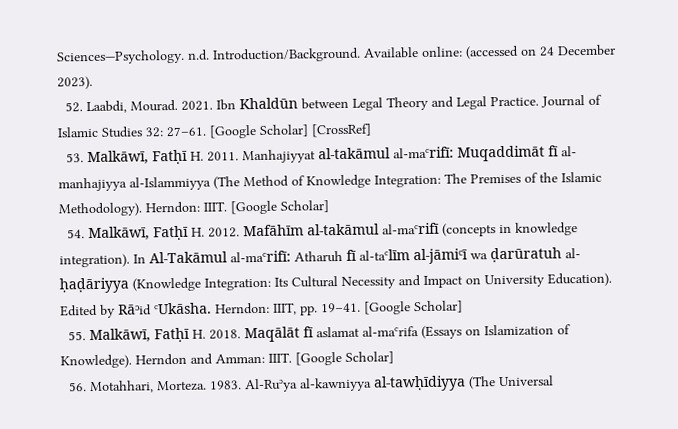Sciences—Psychology. n.d. Introduction/Background. Available online: (accessed on 24 December 2023).
  52. Laabdi, Mourad. 2021. Ibn Khaldūn between Legal Theory and Legal Practice. Journal of Islamic Studies 32: 27–61. [Google Scholar] [CrossRef]
  53. Malkāwī, Fatḥī H. 2011. Manhajiyyat al-takāmul al-maᶜrifī: Muqaddimāt fī al-manhajiyya al-Islammiyya (The Method of Knowledge Integration: The Premises of the Islamic Methodology). Herndon: IIIT. [Google Scholar]
  54. Malkāwī, Fatḥī H. 2012. Mafāhīm al-takāmul al-maᶜrifī (concepts in knowledge integration). In Al-Takāmul al-maᶜrifī: Atharuh fī al-taᶜlīm al-jāmiᶜī wa ḍarūratuh al-ḥaḍāriyya (Knowledge Integration: Its Cultural Necessity and Impact on University Education). Edited by Rāᵓid ᶜUkāsha. Herndon: IIIT, pp. 19–41. [Google Scholar]
  55. Malkāwī, Fatḥī H. 2018. Maqālāt fī aslamat al-maᶜrifa (Essays on Islamization of Knowledge). Herndon and Amman: IIIT. [Google Scholar]
  56. Motahhari, Morteza. 1983. Al-Ruᵓya al-kawniyya al-tawḥīdiyya (The Universal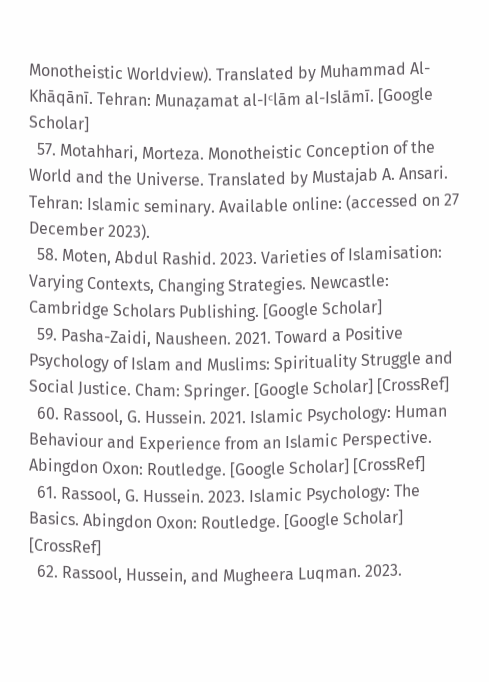Monotheistic Worldview). Translated by Muhammad Al-Khāqānī. Tehran: Munaẓamat al-Iᶜlām al-Islāmī. [Google Scholar]
  57. Motahhari, Morteza. Monotheistic Conception of the World and the Universe. Translated by Mustajab A. Ansari. Tehran: Islamic seminary. Available online: (accessed on 27 December 2023).
  58. Moten, Abdul Rashid. 2023. Varieties of Islamisation: Varying Contexts, Changing Strategies. Newcastle: Cambridge Scholars Publishing. [Google Scholar]
  59. Pasha-Zaidi, Nausheen. 2021. Toward a Positive Psychology of Islam and Muslims: Spirituality Struggle and Social Justice. Cham: Springer. [Google Scholar] [CrossRef]
  60. Rassool, G. Hussein. 2021. Islamic Psychology: Human Behaviour and Experience from an Islamic Perspective. Abingdon Oxon: Routledge. [Google Scholar] [CrossRef]
  61. Rassool, G. Hussein. 2023. Islamic Psychology: The Basics. Abingdon Oxon: Routledge. [Google Scholar] [CrossRef]
  62. Rassool, Hussein, and Mugheera Luqman. 2023.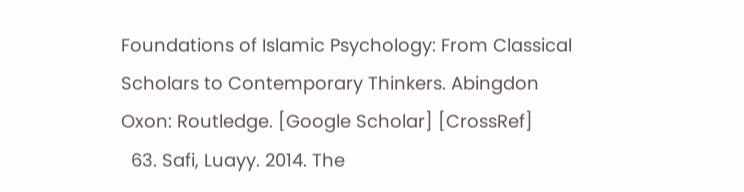Foundations of Islamic Psychology: From Classical Scholars to Contemporary Thinkers. Abingdon Oxon: Routledge. [Google Scholar] [CrossRef]
  63. Safi, Luayy. 2014. The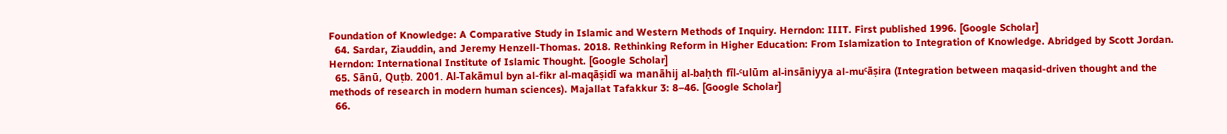Foundation of Knowledge: A Comparative Study in Islamic and Western Methods of Inquiry. Herndon: IIIT. First published 1996. [Google Scholar]
  64. Sardar, Ziauddin, and Jeremy Henzell-Thomas. 2018. Rethinking Reform in Higher Education: From Islamization to Integration of Knowledge. Abridged by Scott Jordan. Herndon: International Institute of Islamic Thought. [Google Scholar]
  65. Sānū, Quṭb. 2001. Al-Takāmul byn al-fikr al-maqāṣidī wa manāhij al-baḥth fīl-ᶜulūm al-insāniyya al-muᶜāṣira (Integration between maqasid-driven thought and the methods of research in modern human sciences). Majallat Tafakkur 3: 8–46. [Google Scholar]
  66.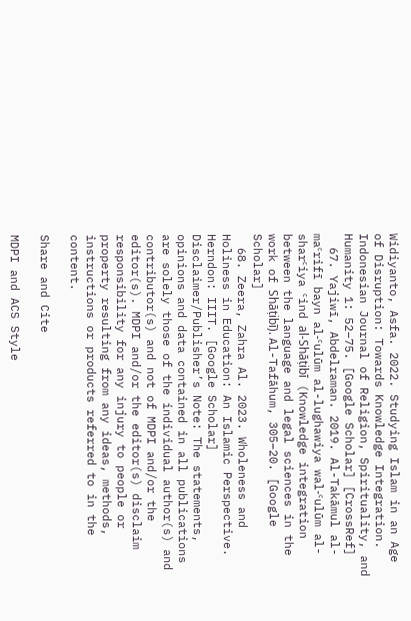Widiyanto, Asfa. 2022. Studying Islam in an Age of Disruption: Towards Knowledge Integration. Indonesian Journal of Religion, Spirituality, and Humanity 1: 52–75. [Google Scholar] [CrossRef]
  67. Yajiwī, Abdelraman. 2019. Al-Takāmul al-maᶜrifī bayn al-ᶜulūm al-lughawiya wal-ᶜulūm al-sharᶜiya ᶜind al-Shāṭibī (Knowledge integration between the language and legal sciences in the work of Shāṭibī). Al-Tafāhum, 305–20. [Google Scholar]
  68. Zeera, Zahra Al. 2023. Wholeness and Holiness in Education: An Islamic Perspective. Herndon: IIIT. [Google Scholar]
Disclaimer/Publisher’s Note: The statements, opinions and data contained in all publications are solely those of the individual author(s) and contributor(s) and not of MDPI and/or the editor(s). MDPI and/or the editor(s) disclaim responsibility for any injury to people or property resulting from any ideas, methods, instructions or products referred to in the content.

Share and Cite

MDPI and ACS Style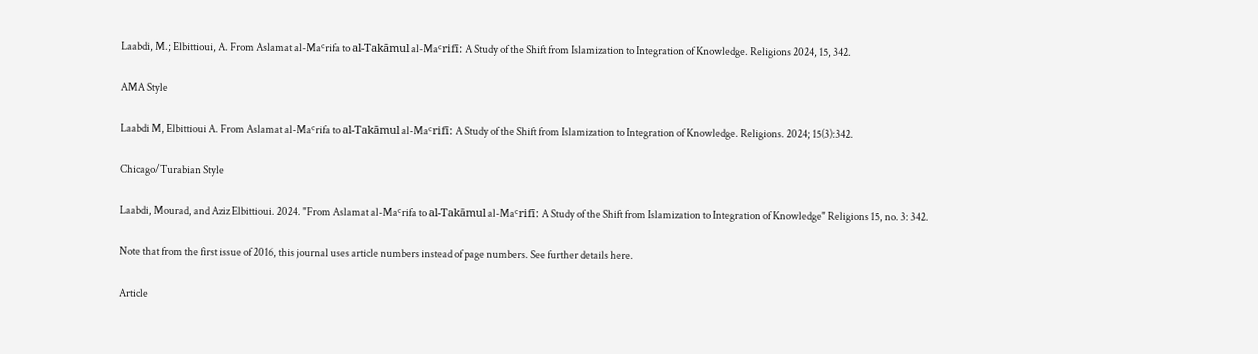Laabdi, M.; Elbittioui, A. From Aslamat al-Maᶜrifa to al-Takāmul al-Maᶜrifī: A Study of the Shift from Islamization to Integration of Knowledge. Religions 2024, 15, 342.

AMA Style

Laabdi M, Elbittioui A. From Aslamat al-Maᶜrifa to al-Takāmul al-Maᶜrifī: A Study of the Shift from Islamization to Integration of Knowledge. Religions. 2024; 15(3):342.

Chicago/Turabian Style

Laabdi, Mourad, and Aziz Elbittioui. 2024. "From Aslamat al-Maᶜrifa to al-Takāmul al-Maᶜrifī: A Study of the Shift from Islamization to Integration of Knowledge" Religions 15, no. 3: 342.

Note that from the first issue of 2016, this journal uses article numbers instead of page numbers. See further details here.

Article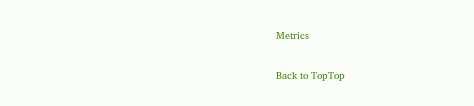Metrics

Back to TopTop